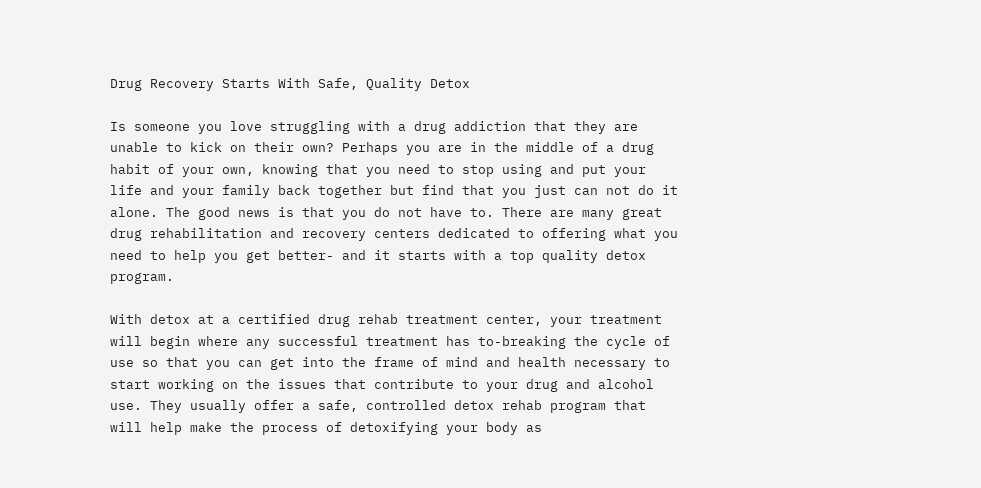Drug Recovery Starts With Safe, Quality Detox

Is someone you love struggling with a drug addiction that they are unable to kick on their own? Perhaps you are in the middle of a drug habit of your own, knowing that you need to stop using and put your life and your family back together but find that you just can not do it alone. The good news is that you do not have to. There are many great drug rehabilitation and recovery centers dedicated to offering what you need to help you get better- and it starts with a top quality detox program.

With detox at a certified drug rehab treatment center, your treatment will begin where any successful treatment has to-breaking the cycle of use so that you can get into the frame of mind and health necessary to start working on the issues that contribute to your drug and alcohol use. They usually offer a safe, controlled detox rehab program that will help make the process of detoxifying your body as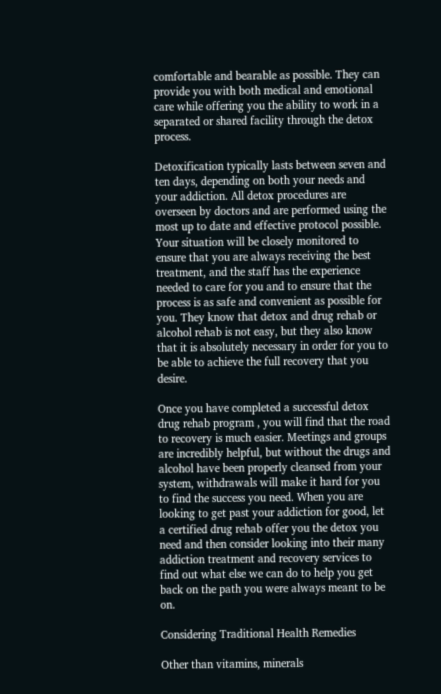comfortable and bearable as possible. They can provide you with both medical and emotional care while offering you the ability to work in a separated or shared facility through the detox process.

Detoxification typically lasts between seven and ten days, depending on both your needs and your addiction. All detox procedures are overseen by doctors and are performed using the most up to date and effective protocol possible. Your situation will be closely monitored to ensure that you are always receiving the best treatment, and the staff has the experience needed to care for you and to ensure that the process is as safe and convenient as possible for you. They know that detox and drug rehab or alcohol rehab is not easy, but they also know that it is absolutely necessary in order for you to be able to achieve the full recovery that you desire.

Once you have completed a successful detox drug rehab program , you will find that the road to recovery is much easier. Meetings and groups are incredibly helpful, but without the drugs and alcohol have been properly cleansed from your system, withdrawals will make it hard for you to find the success you need. When you are looking to get past your addiction for good, let a certified drug rehab offer you the detox you need and then consider looking into their many addiction treatment and recovery services to find out what else we can do to help you get back on the path you were always meant to be on.

Considering Traditional Health Remedies

Other than vitamins, minerals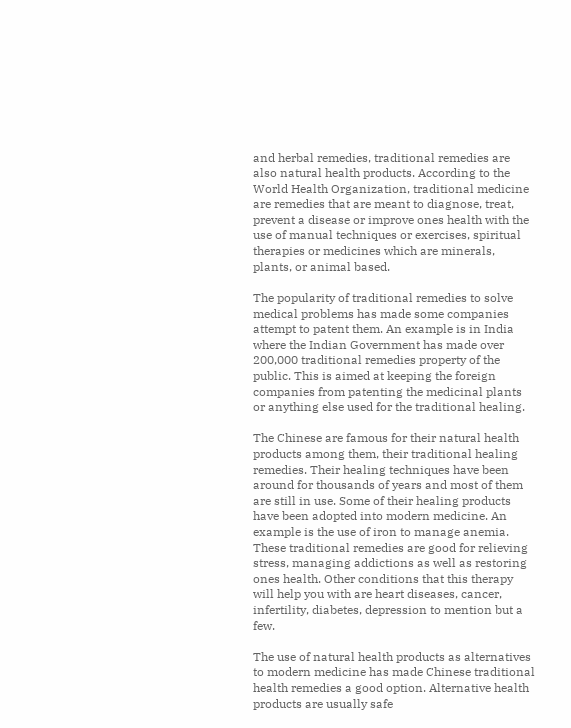and herbal remedies, traditional remedies are also natural health products. According to the World Health Organization, traditional medicine are remedies that are meant to diagnose, treat, prevent a disease or improve ones health with the use of manual techniques or exercises, spiritual therapies or medicines which are minerals, plants, or animal based.

The popularity of traditional remedies to solve medical problems has made some companies attempt to patent them. An example is in India where the Indian Government has made over 200,000 traditional remedies property of the public. This is aimed at keeping the foreign companies from patenting the medicinal plants or anything else used for the traditional healing.

The Chinese are famous for their natural health products among them, their traditional healing remedies. Their healing techniques have been around for thousands of years and most of them are still in use. Some of their healing products have been adopted into modern medicine. An example is the use of iron to manage anemia. These traditional remedies are good for relieving stress, managing addictions as well as restoring ones health. Other conditions that this therapy will help you with are heart diseases, cancer, infertility, diabetes, depression to mention but a few.

The use of natural health products as alternatives to modern medicine has made Chinese traditional health remedies a good option. Alternative health products are usually safe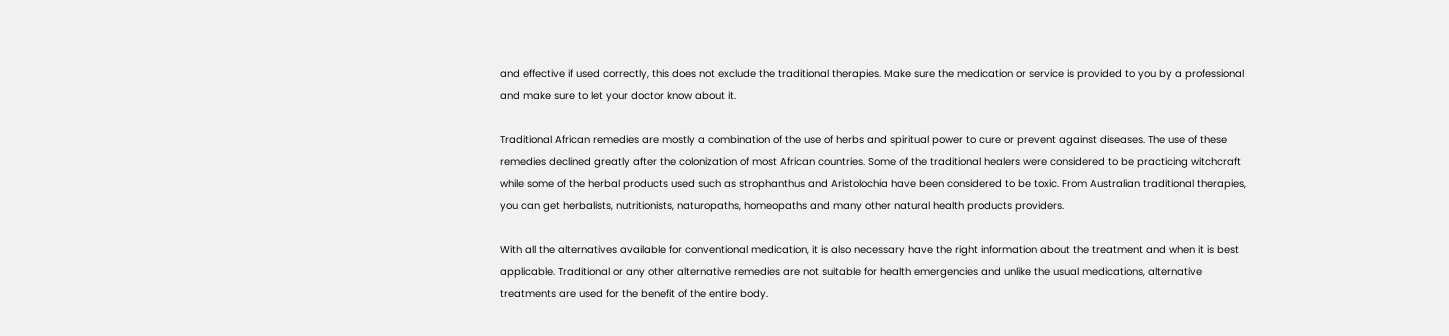and effective if used correctly, this does not exclude the traditional therapies. Make sure the medication or service is provided to you by a professional and make sure to let your doctor know about it.

Traditional African remedies are mostly a combination of the use of herbs and spiritual power to cure or prevent against diseases. The use of these remedies declined greatly after the colonization of most African countries. Some of the traditional healers were considered to be practicing witchcraft while some of the herbal products used such as strophanthus and Aristolochia have been considered to be toxic. From Australian traditional therapies, you can get herbalists, nutritionists, naturopaths, homeopaths and many other natural health products providers.

With all the alternatives available for conventional medication, it is also necessary have the right information about the treatment and when it is best applicable. Traditional or any other alternative remedies are not suitable for health emergencies and unlike the usual medications, alternative treatments are used for the benefit of the entire body.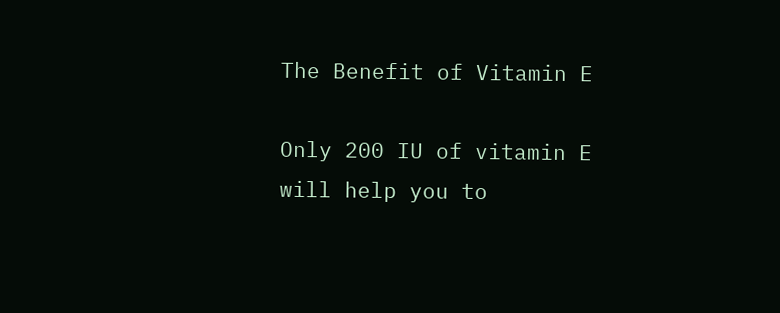The Benefit of Vitamin E

Only 200 IU of vitamin E will help you to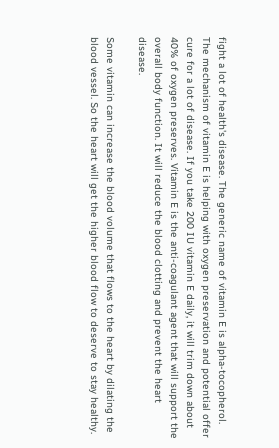fight a lot of health's disease. The generic name of vitamin E is alpha-tocopherol. The mechanism of vitamin E is helping with oxygen preservation and potential offer cure for a lot of disease. If you take 200 IU vitamin E daily, it will trim down about 40% of oxygen preserves. Vitamin E is the anti-coagulant agent that will support the overall body function. It will reduce the blood clotting and prevent the heart disease.

Some vitamin can increase the blood volume that flows to the heart by dilating the blood vessel. So the heart will get the higher blood flow to deserve to stay healthy.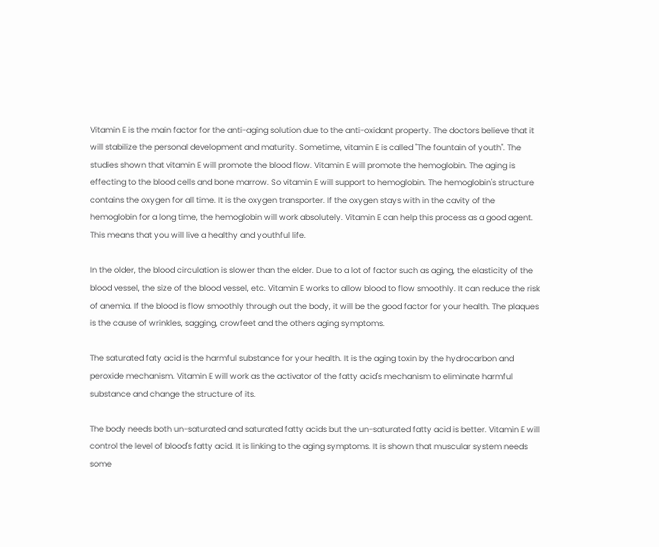Vitamin E is the main factor for the anti-aging solution due to the anti-oxidant property. The doctors believe that it will stabilize the personal development and maturity. Sometime, vitamin E is called "The fountain of youth". The studies shown that vitamin E will promote the blood flow. Vitamin E will promote the hemoglobin. The aging is effecting to the blood cells and bone marrow. So vitamin E will support to hemoglobin. The hemoglobin's structure contains the oxygen for all time. It is the oxygen transporter. If the oxygen stays with in the cavity of the hemoglobin for a long time, the hemoglobin will work absolutely. Vitamin E can help this process as a good agent. This means that you will live a healthy and youthful life.

In the older, the blood circulation is slower than the elder. Due to a lot of factor such as aging, the elasticity of the blood vessel, the size of the blood vessel, etc. Vitamin E works to allow blood to flow smoothly. It can reduce the risk of anemia. If the blood is flow smoothly through out the body, it will be the good factor for your health. The plaques is the cause of wrinkles, sagging, crowfeet and the others aging symptoms.

The saturated faty acid is the harmful substance for your health. It is the aging toxin by the hydrocarbon and peroxide mechanism. Vitamin E will work as the activator of the fatty acid's mechanism to eliminate harmful substance and change the structure of its.

The body needs both un-saturated and saturated fatty acids but the un-saturated fatty acid is better. Vitamin E will control the level of blood's fatty acid. It is linking to the aging symptoms. It is shown that muscular system needs some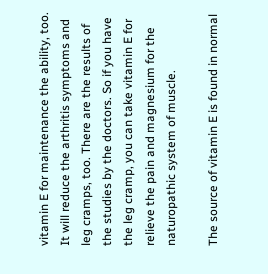vitamin E for maintenance the ability, too. It will reduce the arthritis symptoms and leg cramps, too. There are the results of the studies by the doctors. So if you have the leg cramp, you can take vitamin E for relieve the pain and magnesium for the naturopathic system of muscle.

The source of vitamin E is found in normal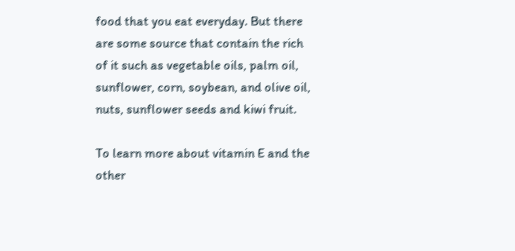food that you eat everyday. But there are some source that contain the rich of it such as vegetable oils, palm oil, sunflower, corn, soybean, and olive oil, nuts, sunflower seeds and kiwi fruit.

To learn more about vitamin E and the other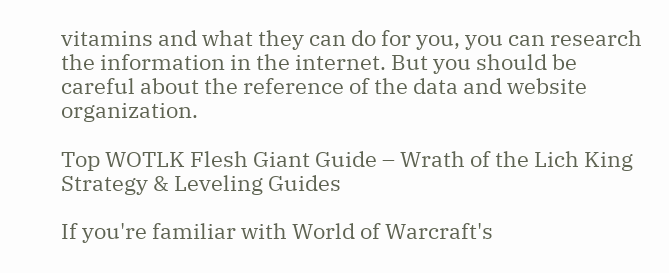vitamins and what they can do for you, you can research the information in the internet. But you should be careful about the reference of the data and website organization.

Top WOTLK Flesh Giant Guide – Wrath of the Lich King Strategy & Leveling Guides

If you're familiar with World of Warcraft's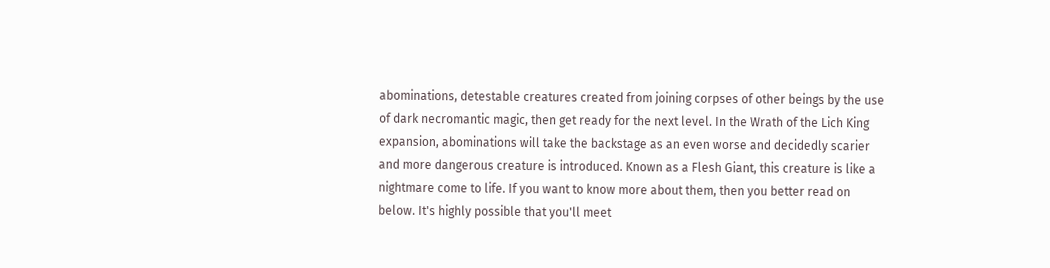abominations, detestable creatures created from joining corpses of other beings by the use of dark necromantic magic, then get ready for the next level. In the Wrath of the Lich King expansion, abominations will take the backstage as an even worse and decidedly scarier and more dangerous creature is introduced. Known as a Flesh Giant, this creature is like a nightmare come to life. If you want to know more about them, then you better read on below. It's highly possible that you'll meet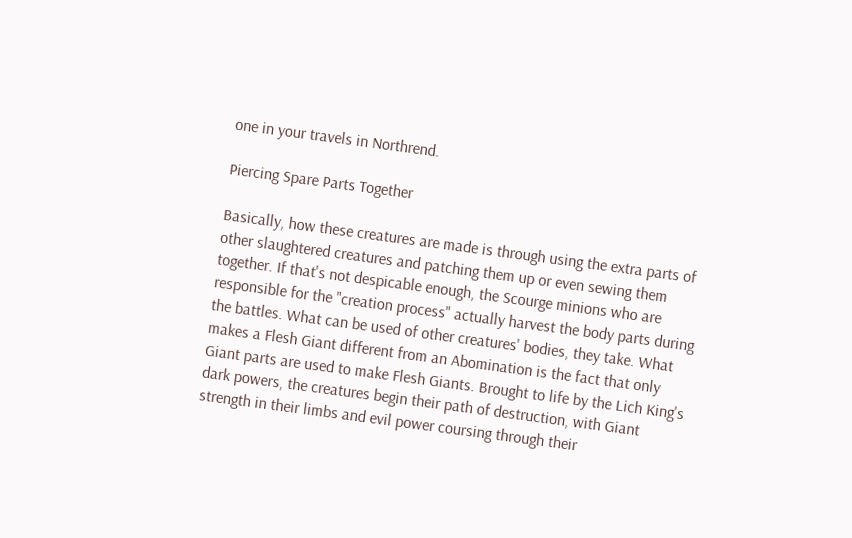one in your travels in Northrend.

Piercing Spare Parts Together

Basically, how these creatures are made is through using the extra parts of other slaughtered creatures and patching them up or even sewing them together. If that's not despicable enough, the Scourge minions who are responsible for the "creation process" actually harvest the body parts during the battles. What can be used of other creatures' bodies, they take. What makes a Flesh Giant different from an Abomination is the fact that only Giant parts are used to make Flesh Giants. Brought to life by the Lich King's dark powers, the creatures begin their path of destruction, with Giant strength in their limbs and evil power coursing through their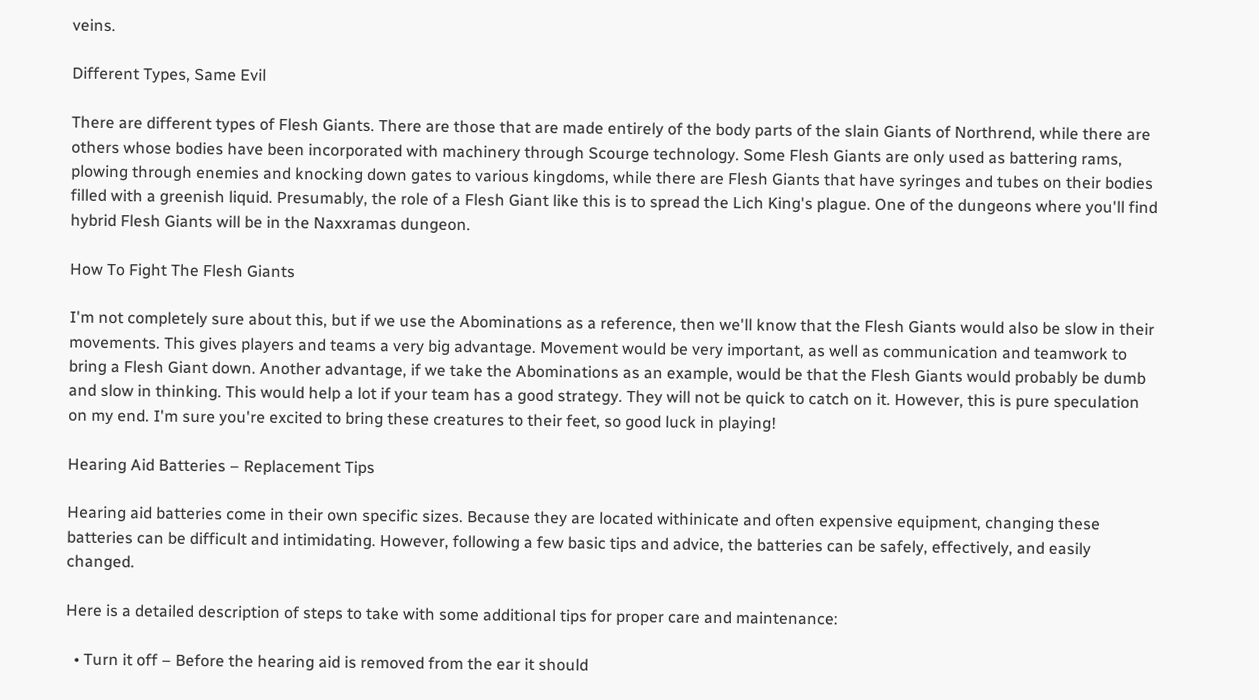veins.

Different Types, Same Evil

There are different types of Flesh Giants. There are those that are made entirely of the body parts of the slain Giants of Northrend, while there are others whose bodies have been incorporated with machinery through Scourge technology. Some Flesh Giants are only used as battering rams, plowing through enemies and knocking down gates to various kingdoms, while there are Flesh Giants that have syringes and tubes on their bodies filled with a greenish liquid. Presumably, the role of a Flesh Giant like this is to spread the Lich King's plague. One of the dungeons where you'll find hybrid Flesh Giants will be in the Naxxramas dungeon.

How To Fight The Flesh Giants

I'm not completely sure about this, but if we use the Abominations as a reference, then we'll know that the Flesh Giants would also be slow in their movements. This gives players and teams a very big advantage. Movement would be very important, as well as communication and teamwork to bring a Flesh Giant down. Another advantage, if we take the Abominations as an example, would be that the Flesh Giants would probably be dumb and slow in thinking. This would help a lot if your team has a good strategy. They will not be quick to catch on it. However, this is pure speculation on my end. I'm sure you're excited to bring these creatures to their feet, so good luck in playing!

Hearing Aid Batteries – Replacement Tips

Hearing aid batteries come in their own specific sizes. Because they are located withinicate and often expensive equipment, changing these batteries can be difficult and intimidating. However, following a few basic tips and advice, the batteries can be safely, effectively, and easily changed.

Here is a detailed description of steps to take with some additional tips for proper care and maintenance:

  • Turn it off – Before the hearing aid is removed from the ear it should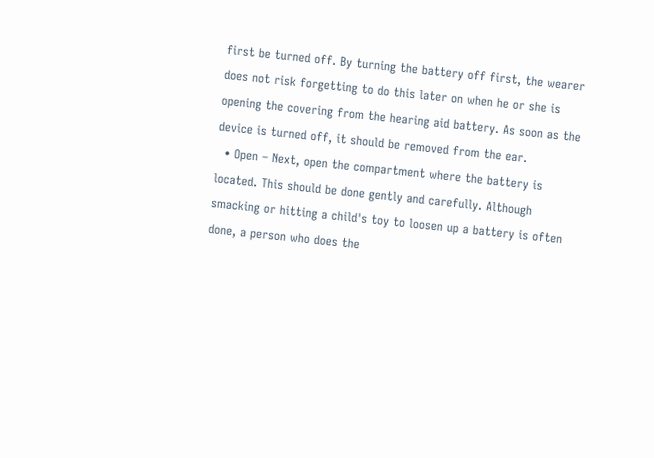first be turned off. By turning the battery off first, the wearer does not risk forgetting to do this later on when he or she is opening the covering from the hearing aid battery. As soon as the device is turned off, it should be removed from the ear.
  • Open – Next, open the compartment where the battery is located. This should be done gently and carefully. Although smacking or hitting a child's toy to loosen up a battery is often done, a person who does the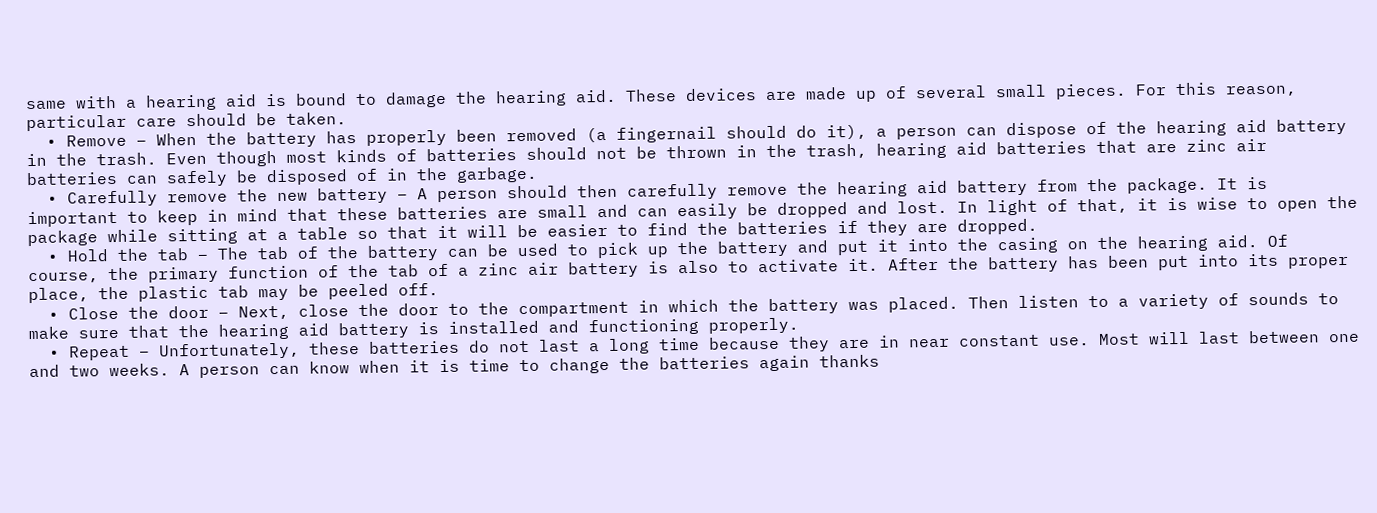same with a hearing aid is bound to damage the hearing aid. These devices are made up of several small pieces. For this reason, particular care should be taken.
  • Remove – When the battery has properly been removed (a fingernail should do it), a person can dispose of the hearing aid battery in the trash. Even though most kinds of batteries should not be thrown in the trash, hearing aid batteries that are zinc air batteries can safely be disposed of in the garbage.
  • Carefully remove the new battery – A person should then carefully remove the hearing aid battery from the package. It is important to keep in mind that these batteries are small and can easily be dropped and lost. In light of that, it is wise to open the package while sitting at a table so that it will be easier to find the batteries if they are dropped.
  • Hold the tab – The tab of the battery can be used to pick up the battery and put it into the casing on the hearing aid. Of course, the primary function of the tab of a zinc air battery is also to activate it. After the battery has been put into its proper place, the plastic tab may be peeled off.
  • Close the door – Next, close the door to the compartment in which the battery was placed. Then listen to a variety of sounds to make sure that the hearing aid battery is installed and functioning properly.
  • Repeat – Unfortunately, these batteries do not last a long time because they are in near constant use. Most will last between one and two weeks. A person can know when it is time to change the batteries again thanks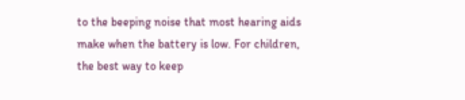to the beeping noise that most hearing aids make when the battery is low. For children, the best way to keep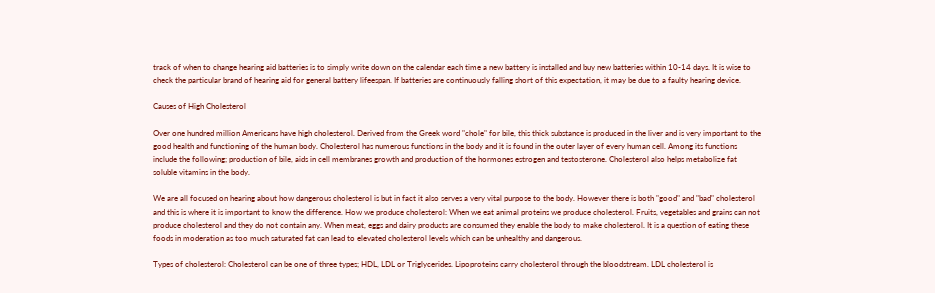track of when to change hearing aid batteries is to simply write down on the calendar each time a new battery is installed and buy new batteries within 10-14 days. It is wise to check the particular brand of hearing aid for general battery lifeespan. If batteries are continuously falling short of this expectation, it may be due to a faulty hearing device.

Causes of High Cholesterol

Over one hundred million Americans have high cholesterol. Derived from the Greek word "chole" for bile, this thick substance is produced in the liver and is very important to the good health and functioning of the human body. Cholesterol has numerous functions in the body and it is found in the outer layer of every human cell. Among its functions include the following; production of bile, aids in cell membranes growth and production of the hormones estrogen and testosterone. Cholesterol also helps metabolize fat soluble vitamins in the body.

We are all focused on hearing about how dangerous cholesterol is but in fact it also serves a very vital purpose to the body. However there is both "good" and "bad" cholesterol and this is where it is important to know the difference. How we produce cholesterol: When we eat animal proteins we produce cholesterol. Fruits, vegetables and grains can not produce cholesterol and they do not contain any. When meat, eggs and dairy products are consumed they enable the body to make cholesterol. It is a question of eating these foods in moderation as too much saturated fat can lead to elevated cholesterol levels which can be unhealthy and dangerous.

Types of cholesterol: Cholesterol can be one of three types; HDL, LDL or Triglycerides. Lipoproteins carry cholesterol through the bloodstream. LDL cholesterol is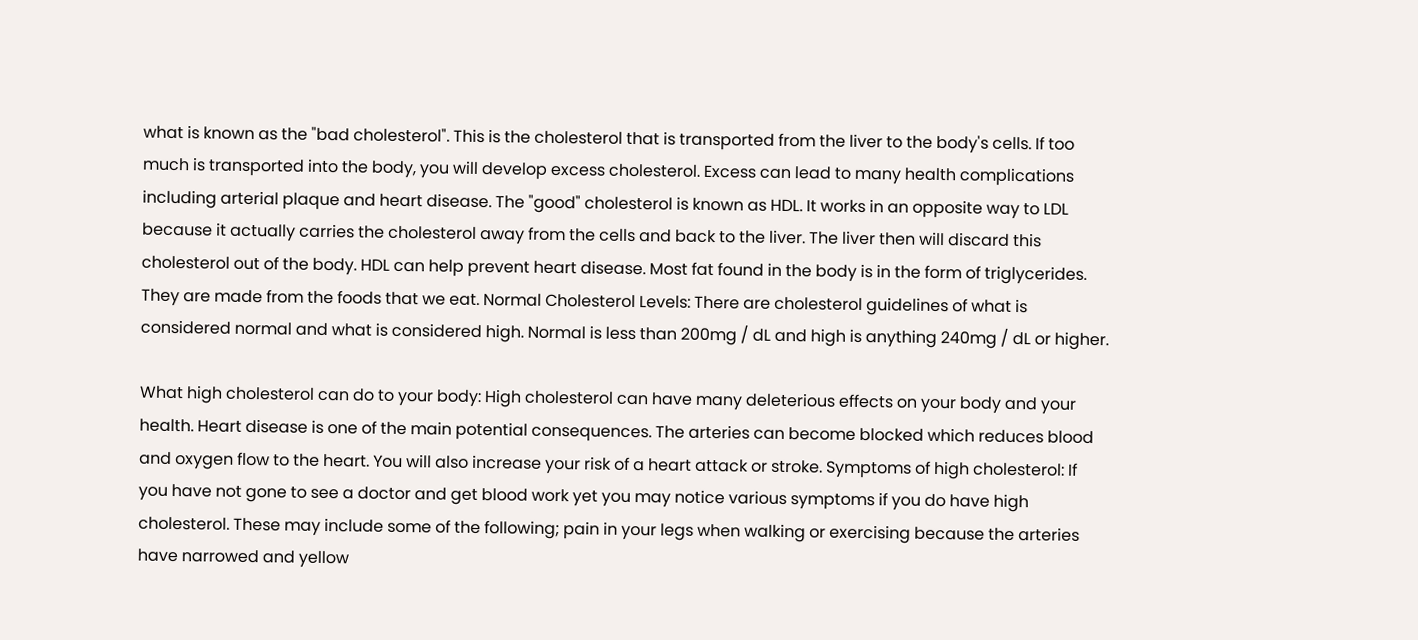what is known as the "bad cholesterol". This is the cholesterol that is transported from the liver to the body's cells. If too much is transported into the body, you will develop excess cholesterol. Excess can lead to many health complications including arterial plaque and heart disease. The "good" cholesterol is known as HDL. It works in an opposite way to LDL because it actually carries the cholesterol away from the cells and back to the liver. The liver then will discard this cholesterol out of the body. HDL can help prevent heart disease. Most fat found in the body is in the form of triglycerides. They are made from the foods that we eat. Normal Cholesterol Levels: There are cholesterol guidelines of what is considered normal and what is considered high. Normal is less than 200mg / dL and high is anything 240mg / dL or higher.

What high cholesterol can do to your body: High cholesterol can have many deleterious effects on your body and your health. Heart disease is one of the main potential consequences. The arteries can become blocked which reduces blood and oxygen flow to the heart. You will also increase your risk of a heart attack or stroke. Symptoms of high cholesterol: If you have not gone to see a doctor and get blood work yet you may notice various symptoms if you do have high cholesterol. These may include some of the following; pain in your legs when walking or exercising because the arteries have narrowed and yellow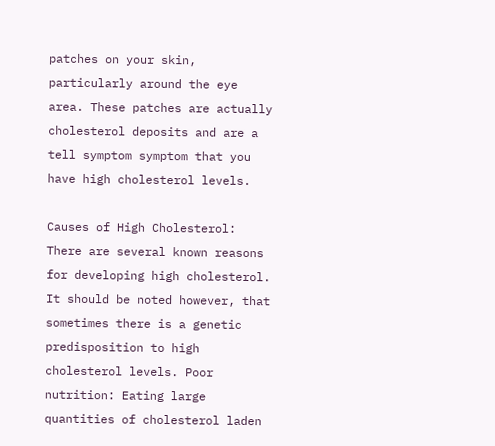patches on your skin, particularly around the eye area. These patches are actually cholesterol deposits and are a tell symptom symptom that you have high cholesterol levels.

Causes of High Cholesterol: There are several known reasons for developing high cholesterol. It should be noted however, that sometimes there is a genetic predisposition to high cholesterol levels. Poor nutrition: Eating large quantities of cholesterol laden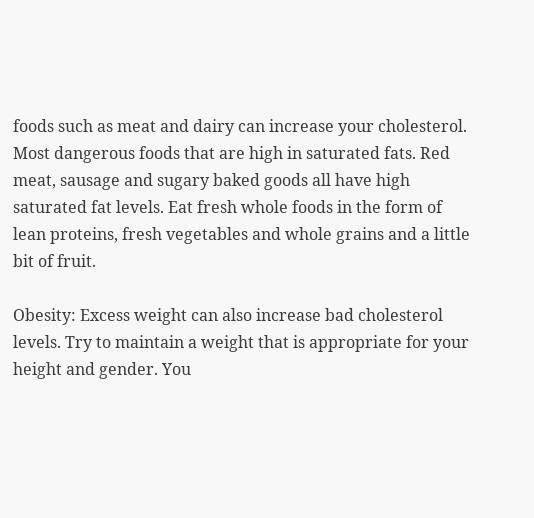foods such as meat and dairy can increase your cholesterol. Most dangerous foods that are high in saturated fats. Red meat, sausage and sugary baked goods all have high saturated fat levels. Eat fresh whole foods in the form of lean proteins, fresh vegetables and whole grains and a little bit of fruit.

Obesity: Excess weight can also increase bad cholesterol levels. Try to maintain a weight that is appropriate for your height and gender. You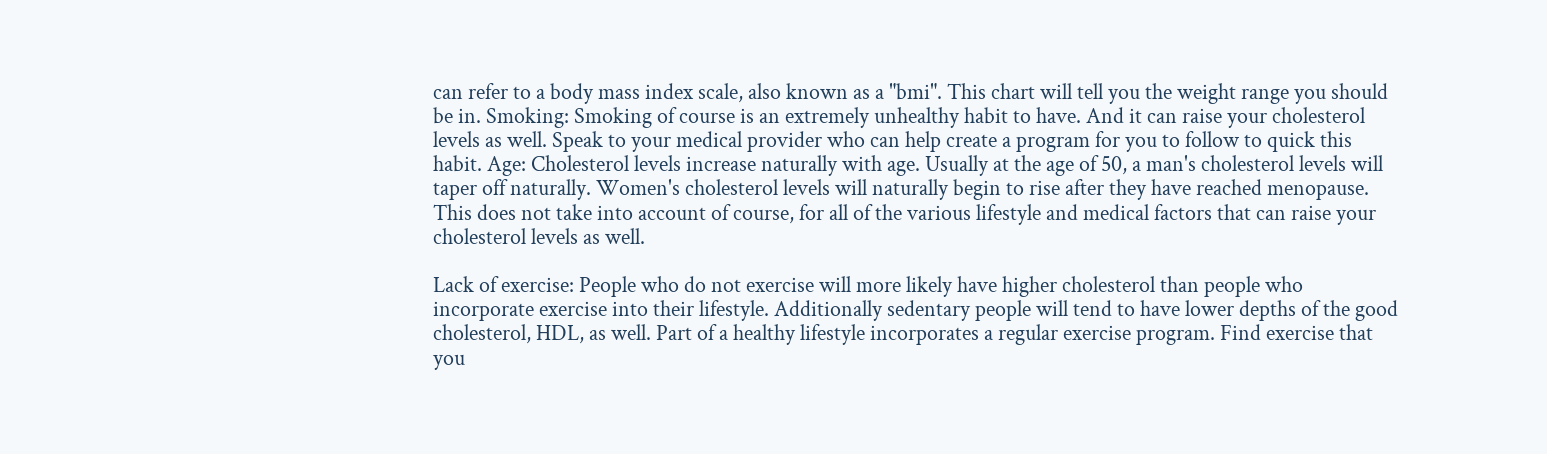can refer to a body mass index scale, also known as a "bmi". This chart will tell you the weight range you should be in. Smoking: Smoking of course is an extremely unhealthy habit to have. And it can raise your cholesterol levels as well. Speak to your medical provider who can help create a program for you to follow to quick this habit. Age: Cholesterol levels increase naturally with age. Usually at the age of 50, a man's cholesterol levels will taper off naturally. Women's cholesterol levels will naturally begin to rise after they have reached menopause. This does not take into account of course, for all of the various lifestyle and medical factors that can raise your cholesterol levels as well.

Lack of exercise: People who do not exercise will more likely have higher cholesterol than people who incorporate exercise into their lifestyle. Additionally sedentary people will tend to have lower depths of the good cholesterol, HDL, as well. Part of a healthy lifestyle incorporates a regular exercise program. Find exercise that you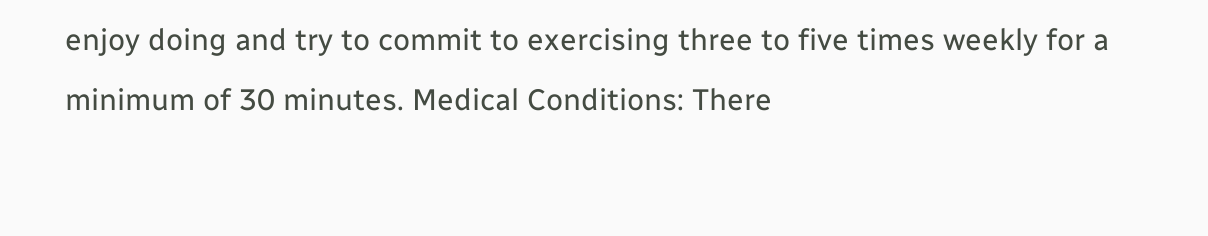enjoy doing and try to commit to exercising three to five times weekly for a minimum of 30 minutes. Medical Conditions: There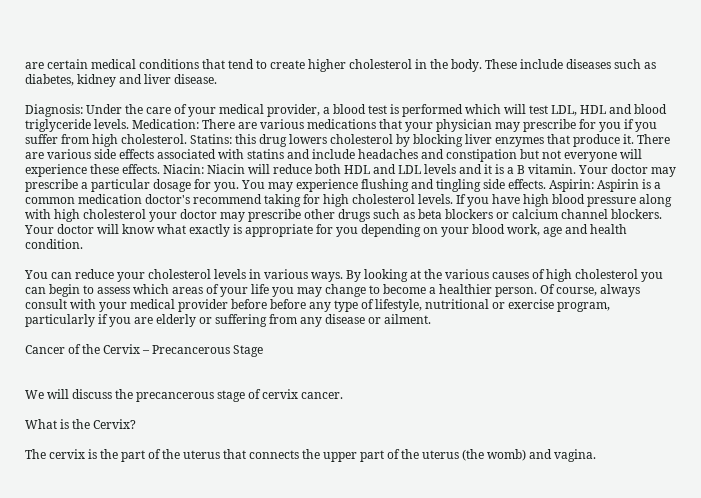are certain medical conditions that tend to create higher cholesterol in the body. These include diseases such as diabetes, kidney and liver disease.

Diagnosis: Under the care of your medical provider, a blood test is performed which will test LDL, HDL and blood triglyceride levels. Medication: There are various medications that your physician may prescribe for you if you suffer from high cholesterol. Statins: this drug lowers cholesterol by blocking liver enzymes that produce it. There are various side effects associated with statins and include headaches and constipation but not everyone will experience these effects. Niacin: Niacin will reduce both HDL and LDL levels and it is a B vitamin. Your doctor may prescribe a particular dosage for you. You may experience flushing and tingling side effects. Aspirin: Aspirin is a common medication doctor's recommend taking for high cholesterol levels. If you have high blood pressure along with high cholesterol your doctor may prescribe other drugs such as beta blockers or calcium channel blockers. Your doctor will know what exactly is appropriate for you depending on your blood work, age and health condition.

You can reduce your cholesterol levels in various ways. By looking at the various causes of high cholesterol you can begin to assess which areas of your life you may change to become a healthier person. Of course, always consult with your medical provider before before any type of lifestyle, nutritional or exercise program, particularly if you are elderly or suffering from any disease or ailment.

Cancer of the Cervix – Precancerous Stage


We will discuss the precancerous stage of cervix cancer.

What is the Cervix?

The cervix is the part of the uterus that connects the upper part of the uterus (the womb) and vagina.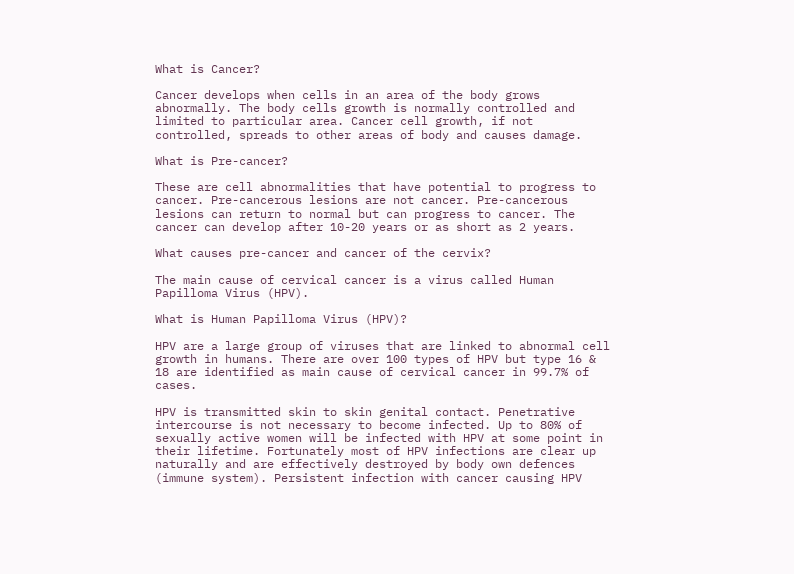What is Cancer?

Cancer develops when cells in an area of the body grows abnormally. The body cells growth is normally controlled and limited to particular area. Cancer cell growth, if not controlled, spreads to other areas of body and causes damage.

What is Pre-cancer?

These are cell abnormalities that have potential to progress to cancer. Pre-cancerous lesions are not cancer. Pre-cancerous lesions can return to normal but can progress to cancer. The cancer can develop after 10-20 years or as short as 2 years.

What causes pre-cancer and cancer of the cervix?

The main cause of cervical cancer is a virus called Human Papilloma Virus (HPV).

What is Human Papilloma Virus (HPV)?

HPV are a large group of viruses that are linked to abnormal cell growth in humans. There are over 100 types of HPV but type 16 & 18 are identified as main cause of cervical cancer in 99.7% of cases.

HPV is transmitted skin to skin genital contact. Penetrative intercourse is not necessary to become infected. Up to 80% of sexually active women will be infected with HPV at some point in their lifetime. Fortunately most of HPV infections are clear up naturally and are effectively destroyed by body own defences (immune system). Persistent infection with cancer causing HPV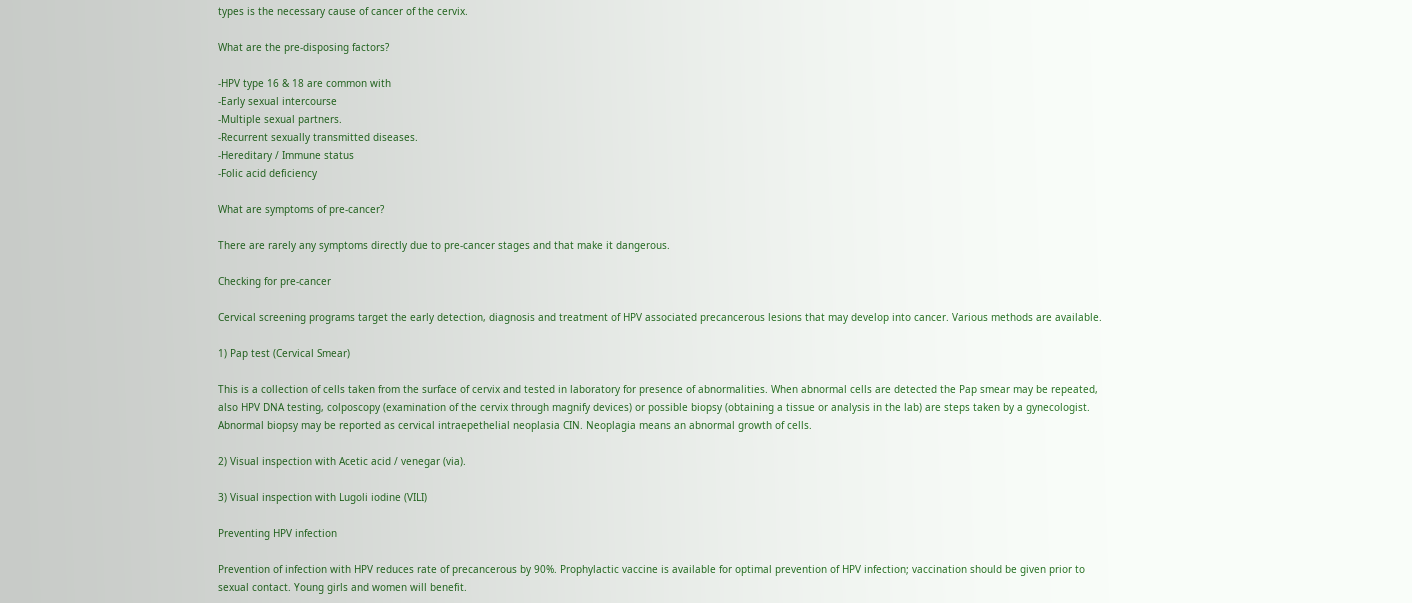types is the necessary cause of cancer of the cervix.

What are the pre-disposing factors?

-HPV type 16 & 18 are common with
-Early sexual intercourse
-Multiple sexual partners.
-Recurrent sexually transmitted diseases.
-Hereditary / Immune status
-Folic acid deficiency

What are symptoms of pre-cancer?

There are rarely any symptoms directly due to pre-cancer stages and that make it dangerous.

Checking for pre-cancer

Cervical screening programs target the early detection, diagnosis and treatment of HPV associated precancerous lesions that may develop into cancer. Various methods are available.

1) Pap test (Cervical Smear)

This is a collection of cells taken from the surface of cervix and tested in laboratory for presence of abnormalities. When abnormal cells are detected the Pap smear may be repeated, also HPV DNA testing, colposcopy (examination of the cervix through magnify devices) or possible biopsy (obtaining a tissue or analysis in the lab) are steps taken by a gynecologist. Abnormal biopsy may be reported as cervical intraepethelial neoplasia CIN. Neoplagia means an abnormal growth of cells.

2) Visual inspection with Acetic acid / venegar (via).

3) Visual inspection with Lugoli iodine (VILI)

Preventing HPV infection

Prevention of infection with HPV reduces rate of precancerous by 90%. Prophylactic vaccine is available for optimal prevention of HPV infection; vaccination should be given prior to sexual contact. Young girls and women will benefit.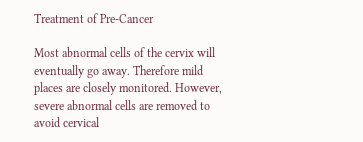Treatment of Pre-Cancer

Most abnormal cells of the cervix will eventually go away. Therefore mild places are closely monitored. However, severe abnormal cells are removed to avoid cervical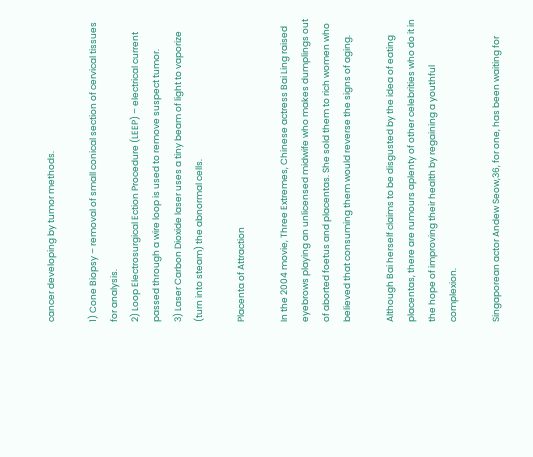cancer developing by tumor methods.

1) Cone Biopsy – removal of small conical section of cervical tissues for analysis.
2) Loop Electrosurgical Ection Procedure (LEEP) – electrical current passed through a wire loop is used to remove suspect tumor.
3) Laser Carbon Dioxide laser uses a tiny beam of light to vaporize (turn into steam) the abnormal cells.

Placenta of Attraction

In the 2004 movie, Three Extremes, Chinese actress Bai Ling raised eyebrows playing an unlicensed midwife who makes dumplings out of aborted foetus and placentas. She sold them to rich women who believed that consuming them would reverse the signs of aging.

Although Bai herself claims to be disgusted by the idea of eating placentas, there are rumours aplenty of other celebrities who do it in the hope of improving their health by regaining a youthful complexion.

Singaporean actor Andew Seow,36, for one, has been waiting for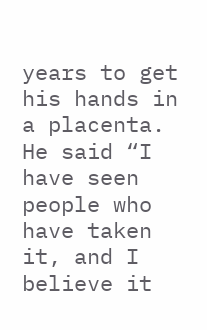years to get his hands in a placenta. He said “I have seen people who have taken it, and I believe it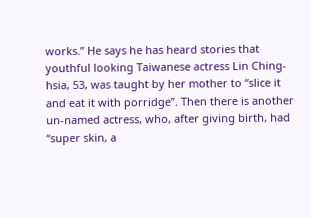works.” He says he has heard stories that youthful looking Taiwanese actress Lin Ching-hsia, 53, was taught by her mother to “slice it and eat it with porridge”. Then there is another un-named actress, who, after giving birth, had “super skin, a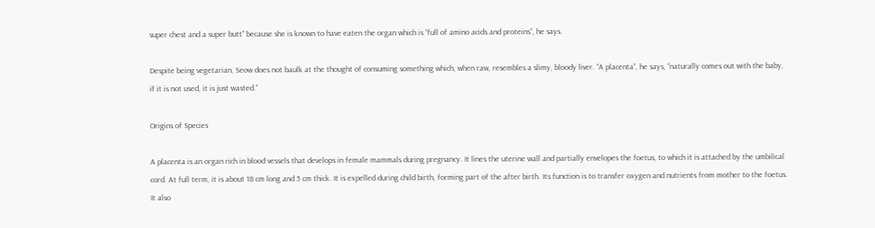super chest and a super butt” because she is known to have eaten the organ which is “full of amino acids and proteins”, he says.

Despite being vegetarian, Seow does not baulk at the thought of consuming something which, when raw, resembles a slimy, bloody liver. “A placenta”, he says, “naturally comes out with the baby, if it is not used, it is just wasted.”

Origins of Species

A placenta is an organ rich in blood vessels that develops in female mammals during pregnancy. It lines the uterine wall and partially envelopes the foetus, to which it is attached by the umbilical cord. At full term, it is about 18 cm long and 5 cm thick. It is expelled during child birth, forming part of the after birth. Its function is to transfer oxygen and nutrients from mother to the foetus. It also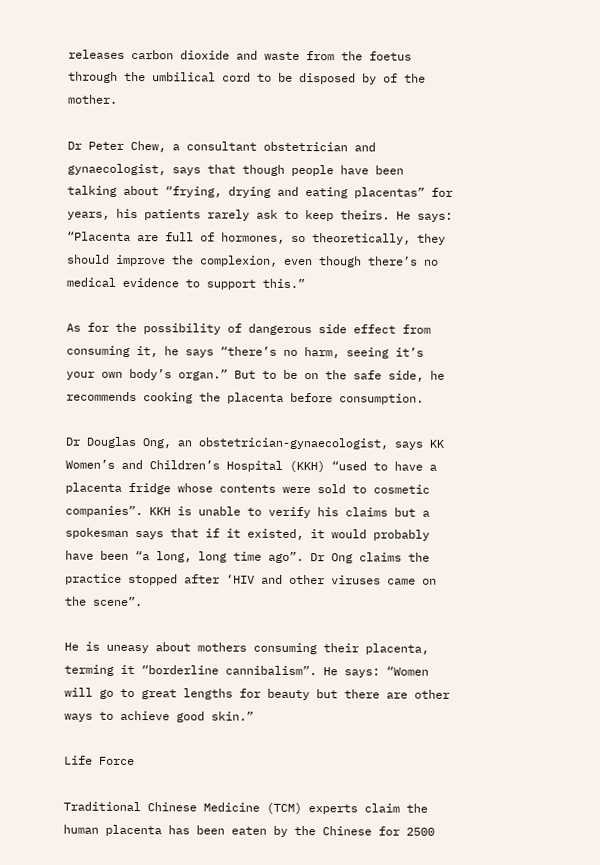releases carbon dioxide and waste from the foetus through the umbilical cord to be disposed by of the mother.

Dr Peter Chew, a consultant obstetrician and gynaecologist, says that though people have been talking about “frying, drying and eating placentas” for years, his patients rarely ask to keep theirs. He says: “Placenta are full of hormones, so theoretically, they should improve the complexion, even though there’s no medical evidence to support this.”

As for the possibility of dangerous side effect from consuming it, he says “there’s no harm, seeing it’s your own body’s organ.” But to be on the safe side, he recommends cooking the placenta before consumption.

Dr Douglas Ong, an obstetrician-gynaecologist, says KK Women’s and Children’s Hospital (KKH) “used to have a placenta fridge whose contents were sold to cosmetic companies”. KKH is unable to verify his claims but a spokesman says that if it existed, it would probably have been “a long, long time ago”. Dr Ong claims the practice stopped after ‘HIV and other viruses came on the scene”.

He is uneasy about mothers consuming their placenta, terming it “borderline cannibalism”. He says: “Women will go to great lengths for beauty but there are other ways to achieve good skin.”

Life Force

Traditional Chinese Medicine (TCM) experts claim the human placenta has been eaten by the Chinese for 2500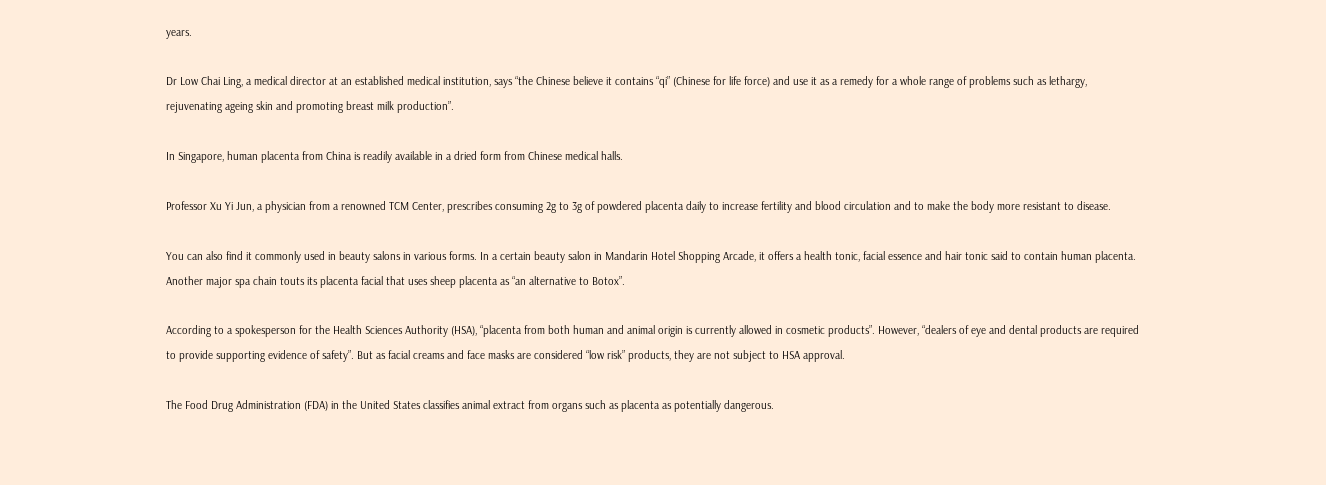years.

Dr Low Chai Ling, a medical director at an established medical institution, says “the Chinese believe it contains “qi” (Chinese for life force) and use it as a remedy for a whole range of problems such as lethargy, rejuvenating ageing skin and promoting breast milk production”.

In Singapore, human placenta from China is readily available in a dried form from Chinese medical halls.

Professor Xu Yi Jun, a physician from a renowned TCM Center, prescribes consuming 2g to 3g of powdered placenta daily to increase fertility and blood circulation and to make the body more resistant to disease.

You can also find it commonly used in beauty salons in various forms. In a certain beauty salon in Mandarin Hotel Shopping Arcade, it offers a health tonic, facial essence and hair tonic said to contain human placenta. Another major spa chain touts its placenta facial that uses sheep placenta as “an alternative to Botox”.

According to a spokesperson for the Health Sciences Authority (HSA), “placenta from both human and animal origin is currently allowed in cosmetic products”. However, “dealers of eye and dental products are required to provide supporting evidence of safety”. But as facial creams and face masks are considered “low risk” products, they are not subject to HSA approval.

The Food Drug Administration (FDA) in the United States classifies animal extract from organs such as placenta as potentially dangerous.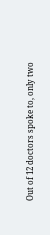Out of 12 doctors spoke to, only two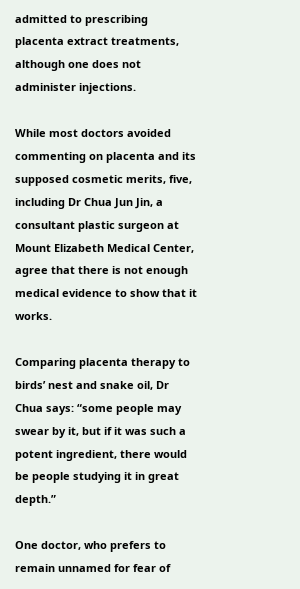admitted to prescribing placenta extract treatments, although one does not administer injections.

While most doctors avoided commenting on placenta and its supposed cosmetic merits, five, including Dr Chua Jun Jin, a consultant plastic surgeon at Mount Elizabeth Medical Center, agree that there is not enough medical evidence to show that it works.

Comparing placenta therapy to birds’ nest and snake oil, Dr Chua says: “some people may swear by it, but if it was such a potent ingredient, there would be people studying it in great depth.”

One doctor, who prefers to remain unnamed for fear of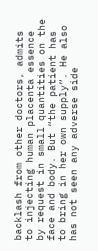backlash from other doctors, admits to injecting human placenta essence by request in small quantities on the face and body. But “the patient has to bring in her own supply”. He also has not seen any adverse side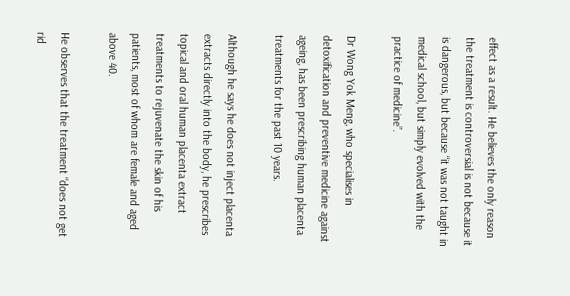effect as a result. He believes the only reason the treatment is controversial is not because it is dangerous, but because “it was not taught in medical school, but simply evolved with the practice of medicine”.

Dr Wong Yok Meng, who specialises in detoxification and preventive medicine against ageing, has been prescribing human placenta treatments for the past 10 years.

Although he says he does not inject placenta extracts directly into the body, he prescribes topical and oral human placenta extract treatments to rejuvenate the skin of his patients, most of whom are female and aged above 40.

He observes that the treatment “does not get rid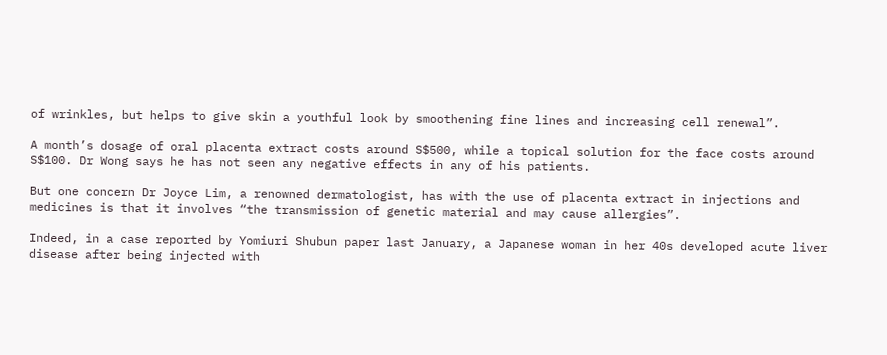of wrinkles, but helps to give skin a youthful look by smoothening fine lines and increasing cell renewal”.

A month’s dosage of oral placenta extract costs around S$500, while a topical solution for the face costs around S$100. Dr Wong says he has not seen any negative effects in any of his patients.

But one concern Dr Joyce Lim, a renowned dermatologist, has with the use of placenta extract in injections and medicines is that it involves “the transmission of genetic material and may cause allergies”.

Indeed, in a case reported by Yomiuri Shubun paper last January, a Japanese woman in her 40s developed acute liver disease after being injected with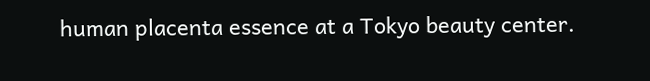human placenta essence at a Tokyo beauty center.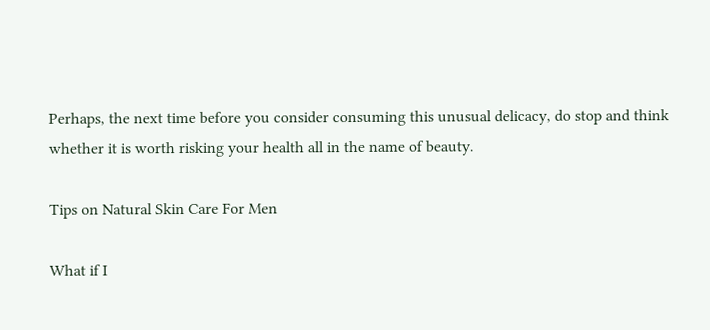Perhaps, the next time before you consider consuming this unusual delicacy, do stop and think whether it is worth risking your health all in the name of beauty.

Tips on Natural Skin Care For Men

What if I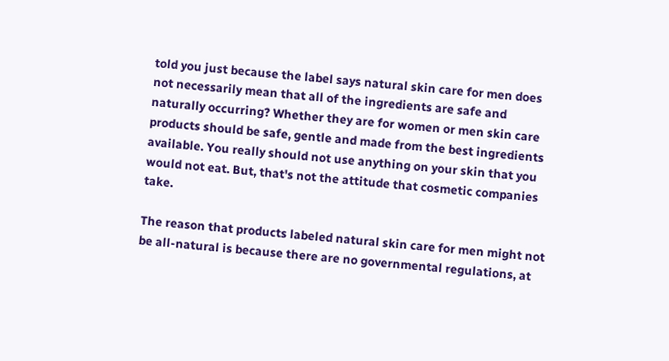told you just because the label says natural skin care for men does not necessarily mean that all of the ingredients are safe and naturally occurring? Whether they are for women or men skin care products should be safe, gentle and made from the best ingredients available. You really should not use anything on your skin that you would not eat. But, that's not the attitude that cosmetic companies take.

The reason that products labeled natural skin care for men might not be all-natural is because there are no governmental regulations, at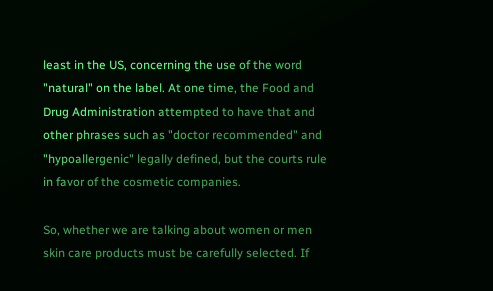least in the US, concerning the use of the word "natural" on the label. At one time, the Food and Drug Administration attempted to have that and other phrases such as "doctor recommended" and "hypoallergenic" legally defined, but the courts rule in favor of the cosmetic companies.

So, whether we are talking about women or men skin care products must be carefully selected. If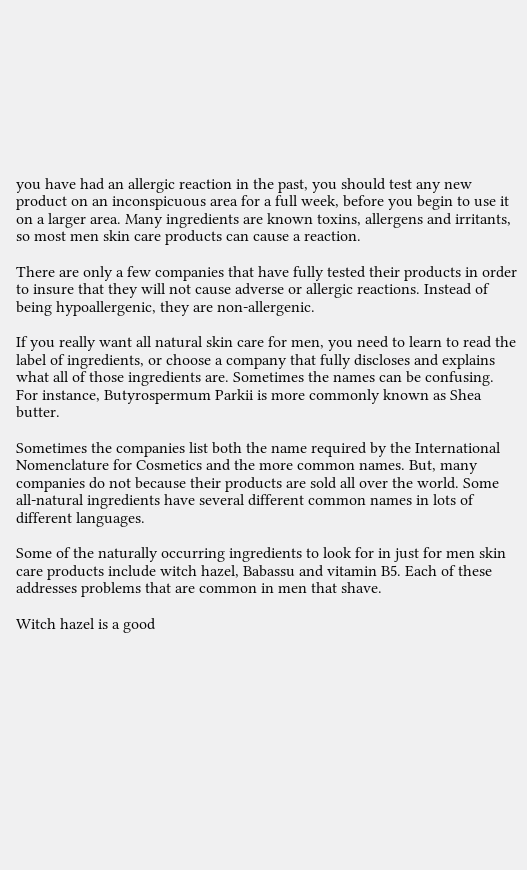you have had an allergic reaction in the past, you should test any new product on an inconspicuous area for a full week, before you begin to use it on a larger area. Many ingredients are known toxins, allergens and irritants, so most men skin care products can cause a reaction.

There are only a few companies that have fully tested their products in order to insure that they will not cause adverse or allergic reactions. Instead of being hypoallergenic, they are non-allergenic.

If you really want all natural skin care for men, you need to learn to read the label of ingredients, or choose a company that fully discloses and explains what all of those ingredients are. Sometimes the names can be confusing. For instance, Butyrospermum Parkii is more commonly known as Shea butter.

Sometimes the companies list both the name required by the International Nomenclature for Cosmetics and the more common names. But, many companies do not because their products are sold all over the world. Some all-natural ingredients have several different common names in lots of different languages.

Some of the naturally occurring ingredients to look for in just for men skin care products include witch hazel, Babassu and vitamin B5. Each of these addresses problems that are common in men that shave.

Witch hazel is a good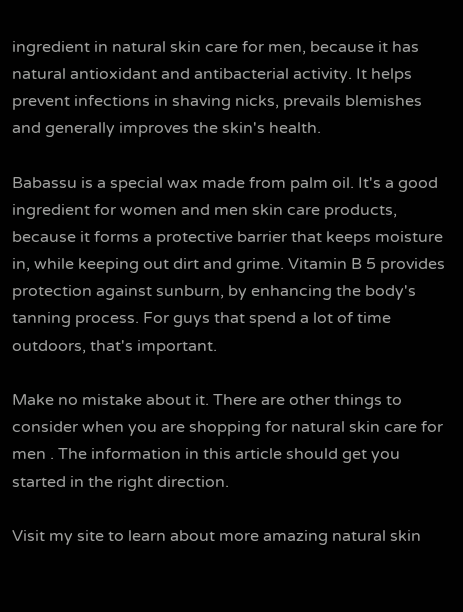ingredient in natural skin care for men, because it has natural antioxidant and antibacterial activity. It helps prevent infections in shaving nicks, prevails blemishes and generally improves the skin's health.

Babassu is a special wax made from palm oil. It's a good ingredient for women and men skin care products, because it forms a protective barrier that keeps moisture in, while keeping out dirt and grime. Vitamin B 5 provides protection against sunburn, by enhancing the body's tanning process. For guys that spend a lot of time outdoors, that's important.

Make no mistake about it. There are other things to consider when you are shopping for natural skin care for men . The information in this article should get you started in the right direction.

Visit my site to learn about more amazing natural skin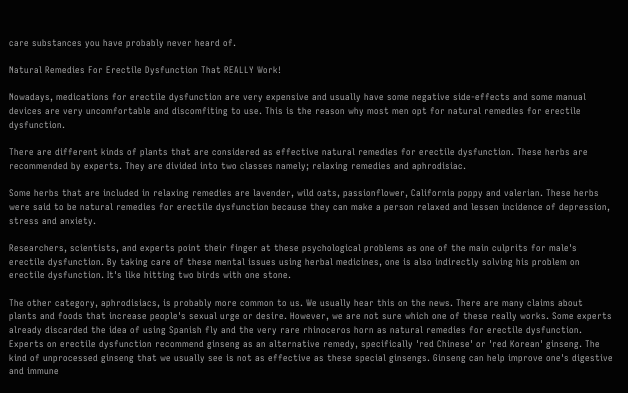care substances you have probably never heard of.

Natural Remedies For Erectile Dysfunction That REALLY Work!

Nowadays, medications for erectile dysfunction are very expensive and usually have some negative side-effects and some manual devices are very uncomfortable and discomfiting to use. This is the reason why most men opt for natural remedies for erectile dysfunction.

There are different kinds of plants that are considered as effective natural remedies for erectile dysfunction. These herbs are recommended by experts. They are divided into two classes namely; relaxing remedies and aphrodisiac.

Some herbs that are included in relaxing remedies are lavender, wild oats, passionflower, California poppy and valerian. These herbs were said to be natural remedies for erectile dysfunction because they can make a person relaxed and lessen incidence of depression, stress and anxiety.

Researchers, scientists, and experts point their finger at these psychological problems as one of the main culprits for male's erectile dysfunction. By taking care of these mental issues using herbal medicines, one is also indirectly solving his problem on erectile dysfunction. It's like hitting two birds with one stone.

The other category, aphrodisiacs, is probably more common to us. We usually hear this on the news. There are many claims about plants and foods that increase people's sexual urge or desire. However, we are not sure which one of these really works. Some experts already discarded the idea of using Spanish fly and the very rare rhinoceros horn as natural remedies for erectile dysfunction. Experts on erectile dysfunction recommend ginseng as an alternative remedy, specifically 'red Chinese' or 'red Korean' ginseng. The kind of unprocessed ginseng that we usually see is not as effective as these special ginsengs. Ginseng can help improve one's digestive and immune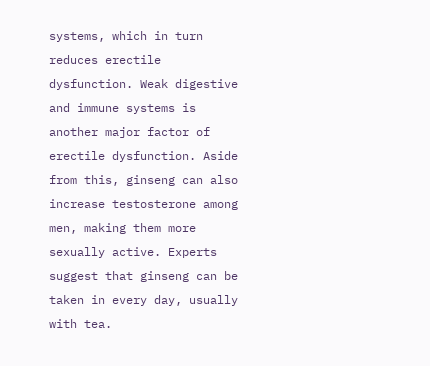systems, which in turn reduces erectile dysfunction. Weak digestive and immune systems is another major factor of erectile dysfunction. Aside from this, ginseng can also increase testosterone among men, making them more sexually active. Experts suggest that ginseng can be taken in every day, usually with tea.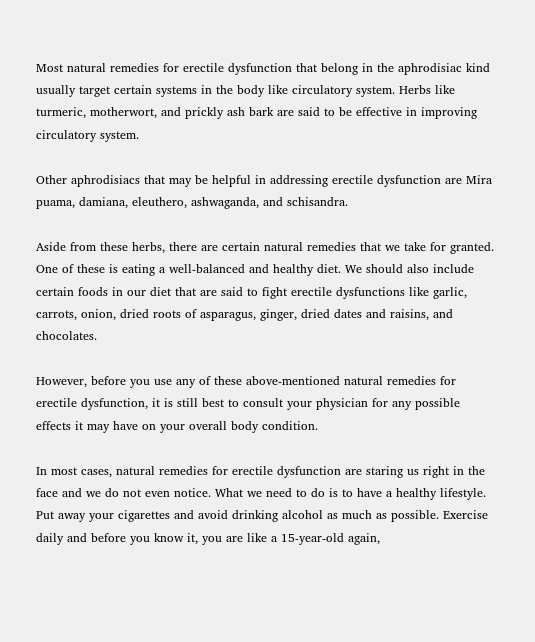Most natural remedies for erectile dysfunction that belong in the aphrodisiac kind usually target certain systems in the body like circulatory system. Herbs like turmeric, motherwort, and prickly ash bark are said to be effective in improving circulatory system.

Other aphrodisiacs that may be helpful in addressing erectile dysfunction are Mira puama, damiana, eleuthero, ashwaganda, and schisandra.

Aside from these herbs, there are certain natural remedies that we take for granted. One of these is eating a well-balanced and healthy diet. We should also include certain foods in our diet that are said to fight erectile dysfunctions like garlic, carrots, onion, dried roots of asparagus, ginger, dried dates and raisins, and chocolates.

However, before you use any of these above-mentioned natural remedies for erectile dysfunction, it is still best to consult your physician for any possible effects it may have on your overall body condition.

In most cases, natural remedies for erectile dysfunction are staring us right in the face and we do not even notice. What we need to do is to have a healthy lifestyle. Put away your cigarettes and avoid drinking alcohol as much as possible. Exercise daily and before you know it, you are like a 15-year-old again,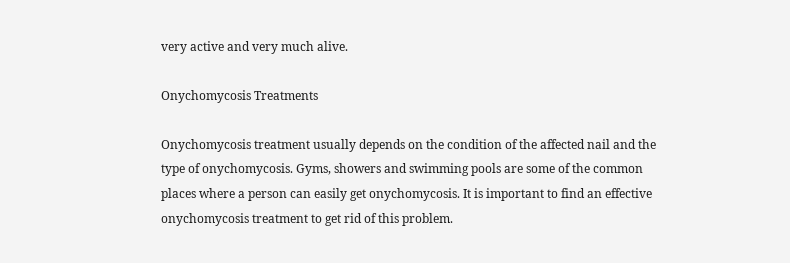very active and very much alive.

Onychomycosis Treatments

Onychomycosis treatment usually depends on the condition of the affected nail and the type of onychomycosis. Gyms, showers and swimming pools are some of the common places where a person can easily get onychomycosis. It is important to find an effective onychomycosis treatment to get rid of this problem.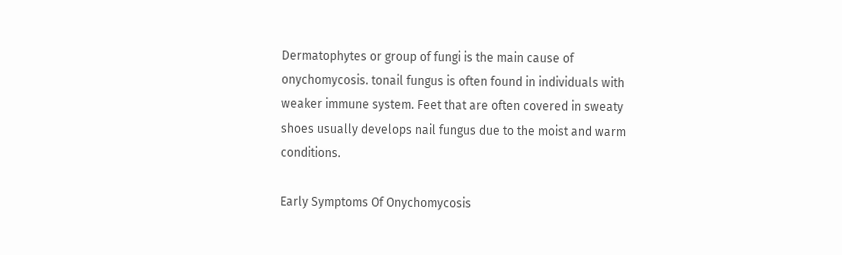Dermatophytes or group of fungi is the main cause of onychomycosis. tonail fungus is often found in individuals with weaker immune system. Feet that are often covered in sweaty shoes usually develops nail fungus due to the moist and warm conditions.

Early Symptoms Of Onychomycosis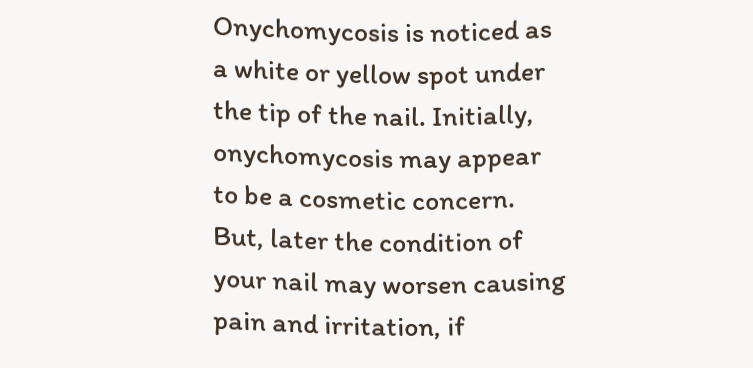Onychomycosis is noticed as a white or yellow spot under the tip of the nail. Initially, onychomycosis may appear to be a cosmetic concern. But, later the condition of your nail may worsen causing pain and irritation, if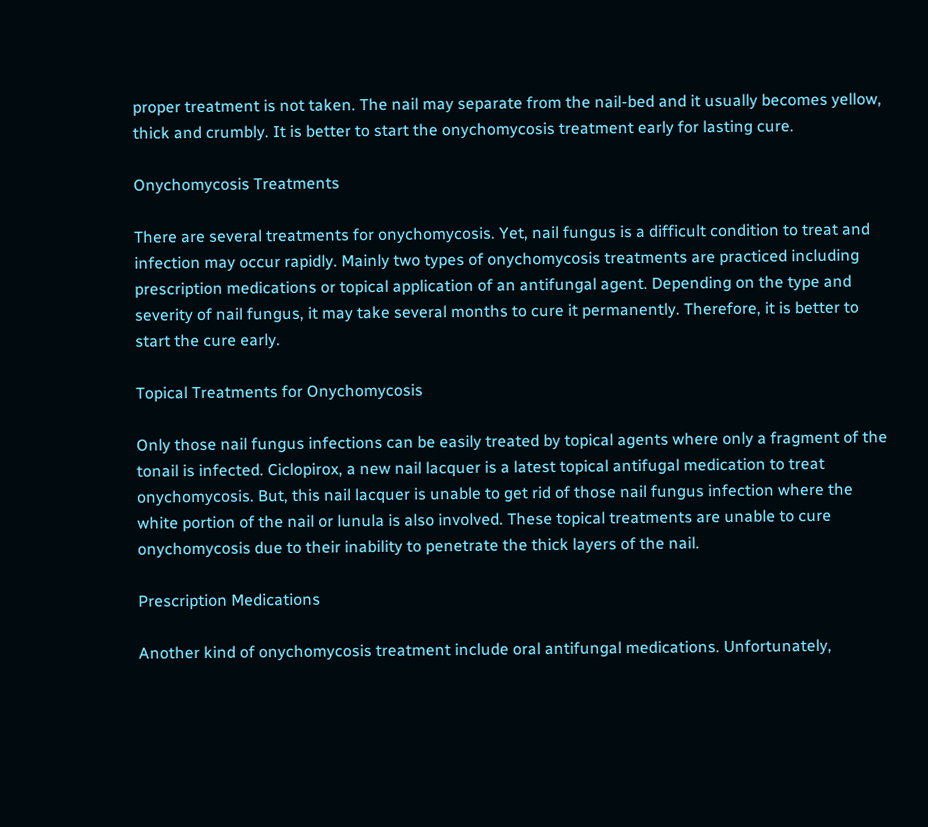proper treatment is not taken. The nail may separate from the nail-bed and it usually becomes yellow, thick and crumbly. It is better to start the onychomycosis treatment early for lasting cure.

Onychomycosis Treatments

There are several treatments for onychomycosis. Yet, nail fungus is a difficult condition to treat and infection may occur rapidly. Mainly two types of onychomycosis treatments are practiced including prescription medications or topical application of an antifungal agent. Depending on the type and severity of nail fungus, it may take several months to cure it permanently. Therefore, it is better to start the cure early.

Topical Treatments for Onychomycosis

Only those nail fungus infections can be easily treated by topical agents where only a fragment of the tonail is infected. Ciclopirox, a new nail lacquer is a latest topical antifugal medication to treat onychomycosis. But, this nail lacquer is unable to get rid of those nail fungus infection where the white portion of the nail or lunula is also involved. These topical treatments are unable to cure onychomycosis due to their inability to penetrate the thick layers of the nail.

Prescription Medications

Another kind of onychomycosis treatment include oral antifungal medications. Unfortunately,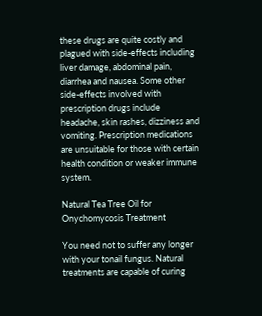these drugs are quite costly and plagued with side-effects including liver damage, abdominal pain, diarrhea and nausea. Some other side-effects involved with prescription drugs include headache, skin rashes, dizziness and vomiting. Prescription medications are unsuitable for those with certain health condition or weaker immune system.

Natural Tea Tree Oil for Onychomycosis Treatment

You need not to suffer any longer with your tonail fungus. Natural treatments are capable of curing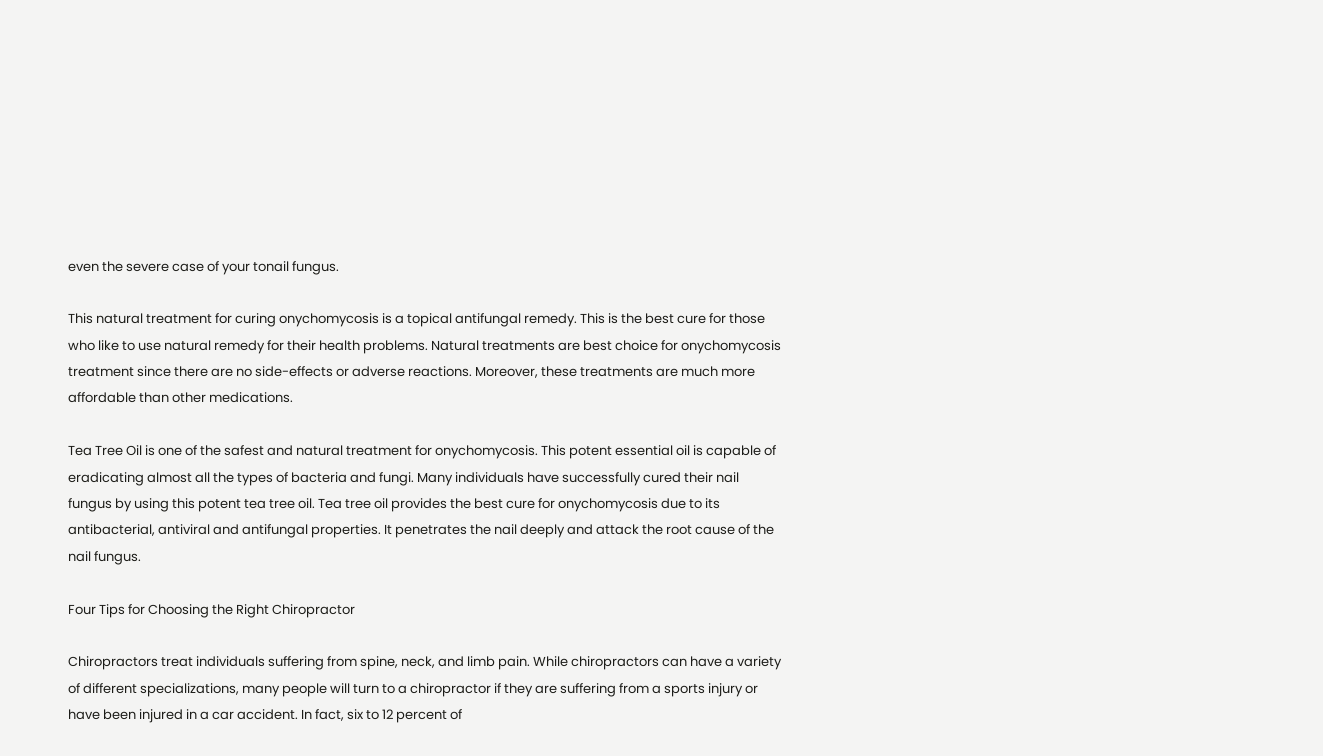even the severe case of your tonail fungus.

This natural treatment for curing onychomycosis is a topical antifungal remedy. This is the best cure for those who like to use natural remedy for their health problems. Natural treatments are best choice for onychomycosis treatment since there are no side-effects or adverse reactions. Moreover, these treatments are much more affordable than other medications.

Tea Tree Oil is one of the safest and natural treatment for onychomycosis. This potent essential oil is capable of eradicating almost all the types of bacteria and fungi. Many individuals have successfully cured their nail fungus by using this potent tea tree oil. Tea tree oil provides the best cure for onychomycosis due to its antibacterial, antiviral and antifungal properties. It penetrates the nail deeply and attack the root cause of the nail fungus.

Four Tips for Choosing the Right Chiropractor

Chiropractors treat individuals suffering from spine, neck, and limb pain. While chiropractors can have a variety of different specializations, many people will turn to a chiropractor if they are suffering from a sports injury or have been injured in a car accident. In fact, six to 12 percent of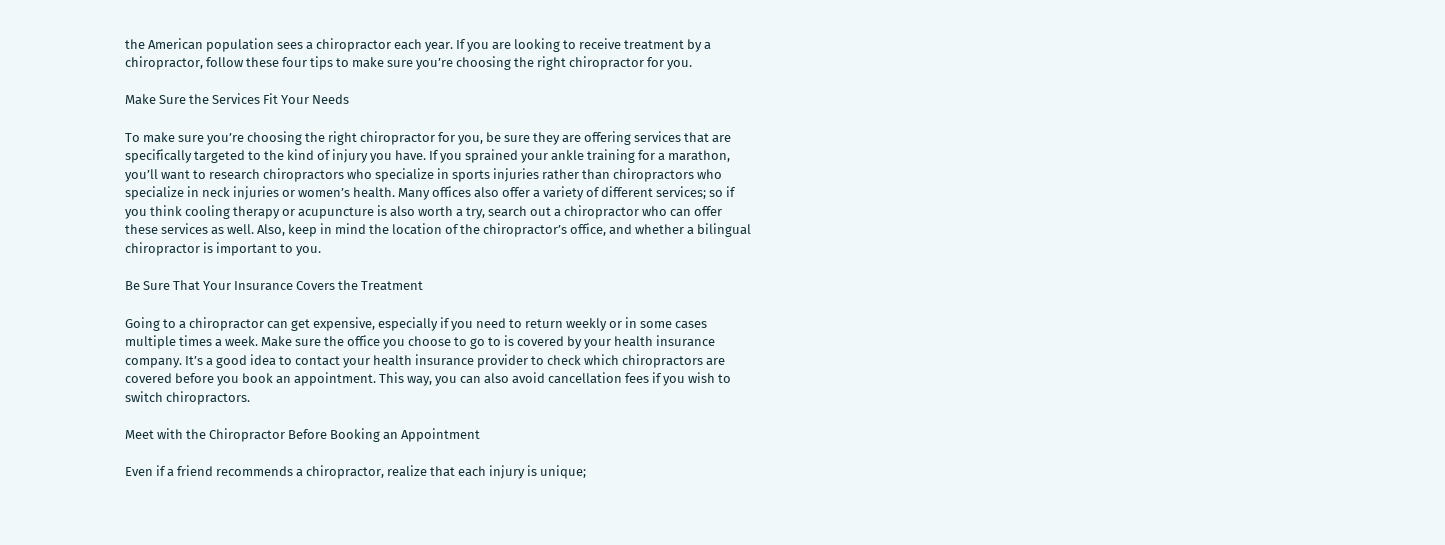the American population sees a chiropractor each year. If you are looking to receive treatment by a chiropractor, follow these four tips to make sure you’re choosing the right chiropractor for you.

Make Sure the Services Fit Your Needs

To make sure you’re choosing the right chiropractor for you, be sure they are offering services that are specifically targeted to the kind of injury you have. If you sprained your ankle training for a marathon, you’ll want to research chiropractors who specialize in sports injuries rather than chiropractors who specialize in neck injuries or women’s health. Many offices also offer a variety of different services; so if you think cooling therapy or acupuncture is also worth a try, search out a chiropractor who can offer these services as well. Also, keep in mind the location of the chiropractor’s office, and whether a bilingual chiropractor is important to you.

Be Sure That Your Insurance Covers the Treatment

Going to a chiropractor can get expensive, especially if you need to return weekly or in some cases multiple times a week. Make sure the office you choose to go to is covered by your health insurance company. It’s a good idea to contact your health insurance provider to check which chiropractors are covered before you book an appointment. This way, you can also avoid cancellation fees if you wish to switch chiropractors.

Meet with the Chiropractor Before Booking an Appointment

Even if a friend recommends a chiropractor, realize that each injury is unique;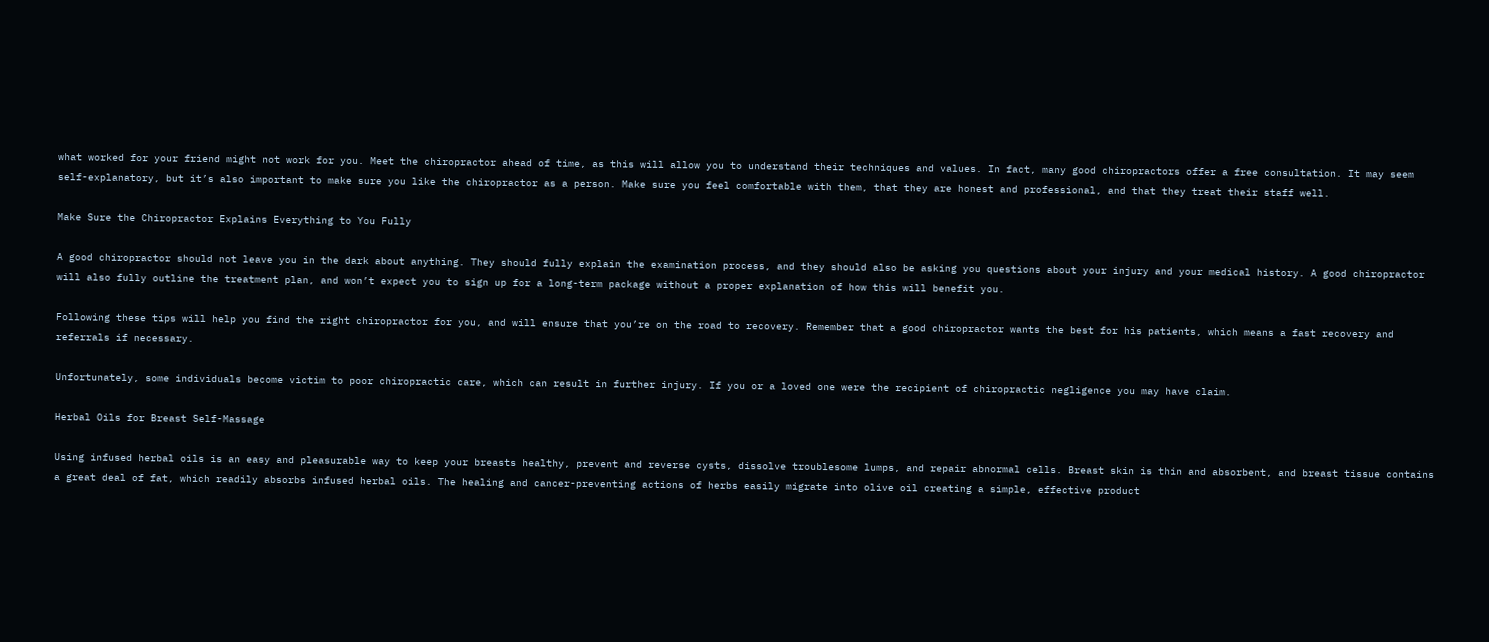what worked for your friend might not work for you. Meet the chiropractor ahead of time, as this will allow you to understand their techniques and values. In fact, many good chiropractors offer a free consultation. It may seem self-explanatory, but it’s also important to make sure you like the chiropractor as a person. Make sure you feel comfortable with them, that they are honest and professional, and that they treat their staff well.

Make Sure the Chiropractor Explains Everything to You Fully

A good chiropractor should not leave you in the dark about anything. They should fully explain the examination process, and they should also be asking you questions about your injury and your medical history. A good chiropractor will also fully outline the treatment plan, and won’t expect you to sign up for a long-term package without a proper explanation of how this will benefit you.

Following these tips will help you find the right chiropractor for you, and will ensure that you’re on the road to recovery. Remember that a good chiropractor wants the best for his patients, which means a fast recovery and referrals if necessary.

Unfortunately, some individuals become victim to poor chiropractic care, which can result in further injury. If you or a loved one were the recipient of chiropractic negligence you may have claim.

Herbal Oils for Breast Self-Massage

Using infused herbal oils is an easy and pleasurable way to keep your breasts healthy, prevent and reverse cysts, dissolve troublesome lumps, and repair abnormal cells. Breast skin is thin and absorbent, and breast tissue contains a great deal of fat, which readily absorbs infused herbal oils. The healing and cancer-preventing actions of herbs easily migrate into olive oil creating a simple, effective product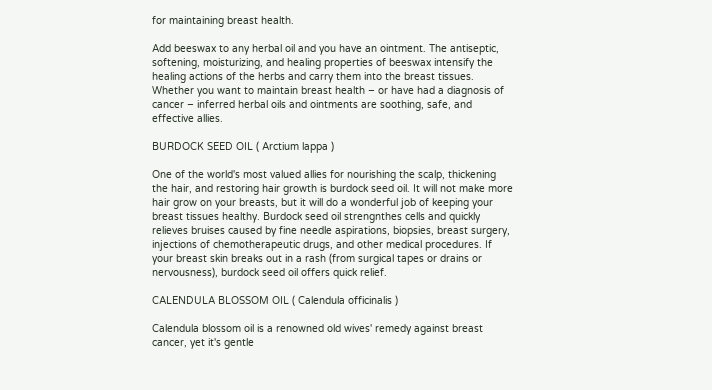for maintaining breast health.

Add beeswax to any herbal oil and you have an ointment. The antiseptic, softening, moisturizing, and healing properties of beeswax intensify the healing actions of the herbs and carry them into the breast tissues. Whether you want to maintain breast health – or have had a diagnosis of cancer – inferred herbal oils and ointments are soothing, safe, and effective allies.

BURDOCK SEED OIL ( Arctium lappa )

One of the world's most valued allies for nourishing the scalp, thickening the hair, and restoring hair growth is burdock seed oil. It will not make more hair grow on your breasts, but it will do a wonderful job of keeping your breast tissues healthy. Burdock seed oil strengnthes cells and quickly relieves bruises caused by fine needle aspirations, biopsies, breast surgery, injections of chemotherapeutic drugs, and other medical procedures. If your breast skin breaks out in a rash (from surgical tapes or drains or nervousness), burdock seed oil offers quick relief.

CALENDULA BLOSSOM OIL ( Calendula officinalis )

Calendula blossom oil is a renowned old wives' remedy against breast cancer, yet it's gentle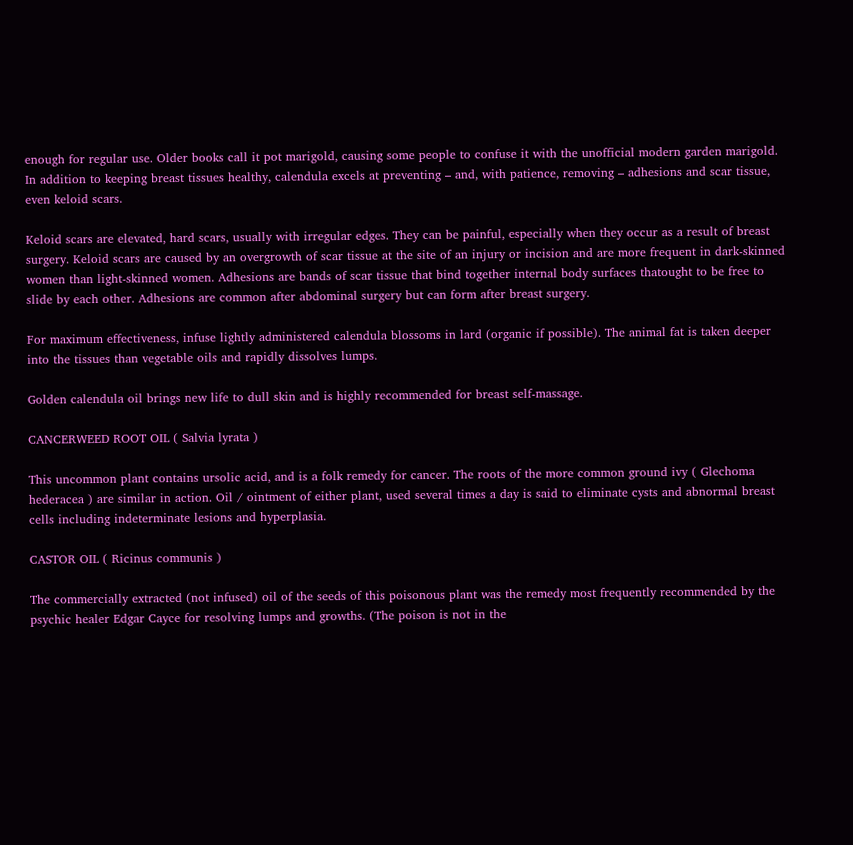enough for regular use. Older books call it pot marigold, causing some people to confuse it with the unofficial modern garden marigold. In addition to keeping breast tissues healthy, calendula excels at preventing – and, with patience, removing – adhesions and scar tissue, even keloid scars.

Keloid scars are elevated, hard scars, usually with irregular edges. They can be painful, especially when they occur as a result of breast surgery. Keloid scars are caused by an overgrowth of scar tissue at the site of an injury or incision and are more frequent in dark-skinned women than light-skinned women. Adhesions are bands of scar tissue that bind together internal body surfaces thatought to be free to slide by each other. Adhesions are common after abdominal surgery but can form after breast surgery.

For maximum effectiveness, infuse lightly administered calendula blossoms in lard (organic if possible). The animal fat is taken deeper into the tissues than vegetable oils and rapidly dissolves lumps.

Golden calendula oil brings new life to dull skin and is highly recommended for breast self-massage.

CANCERWEED ROOT OIL ( Salvia lyrata )

This uncommon plant contains ursolic acid, and is a folk remedy for cancer. The roots of the more common ground ivy ( Glechoma hederacea ) are similar in action. Oil / ointment of either plant, used several times a day is said to eliminate cysts and abnormal breast cells including indeterminate lesions and hyperplasia.

CASTOR OIL ( Ricinus communis )

The commercially extracted (not infused) oil of the seeds of this poisonous plant was the remedy most frequently recommended by the psychic healer Edgar Cayce for resolving lumps and growths. (The poison is not in the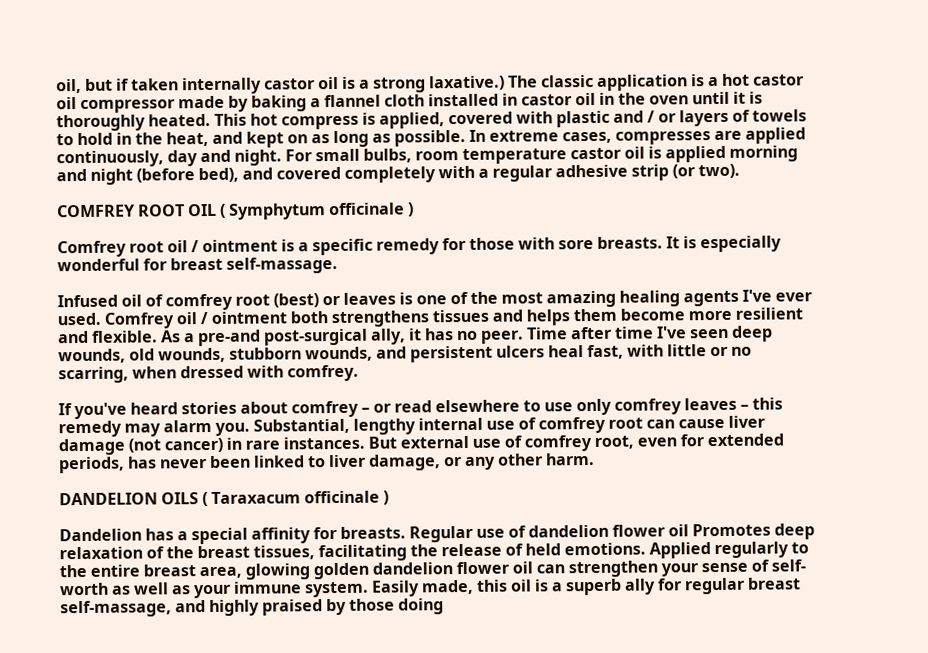oil, but if taken internally castor oil is a strong laxative.) The classic application is a hot castor oil compressor made by baking a flannel cloth installed in castor oil in the oven until it is thoroughly heated. This hot compress is applied, covered with plastic and / or layers of towels to hold in the heat, and kept on as long as possible. In extreme cases, compresses are applied continuously, day and night. For small bulbs, room temperature castor oil is applied morning and night (before bed), and covered completely with a regular adhesive strip (or two).

COMFREY ROOT OIL ( Symphytum officinale )

Comfrey root oil / ointment is a specific remedy for those with sore breasts. It is especially wonderful for breast self-massage.

Infused oil of comfrey root (best) or leaves is one of the most amazing healing agents I've ever used. Comfrey oil / ointment both strengthens tissues and helps them become more resilient and flexible. As a pre-and post-surgical ally, it has no peer. Time after time I've seen deep wounds, old wounds, stubborn wounds, and persistent ulcers heal fast, with little or no scarring, when dressed with comfrey.

If you've heard stories about comfrey – or read elsewhere to use only comfrey leaves – this remedy may alarm you. Substantial, lengthy internal use of comfrey root can cause liver damage (not cancer) in rare instances. But external use of comfrey root, even for extended periods, has never been linked to liver damage, or any other harm.

DANDELION OILS ( Taraxacum officinale )

Dandelion has a special affinity for breasts. Regular use of dandelion flower oil Promotes deep relaxation of the breast tissues, facilitating the release of held emotions. Applied regularly to the entire breast area, glowing golden dandelion flower oil can strengthen your sense of self-worth as well as your immune system. Easily made, this oil is a superb ally for regular breast self-massage, and highly praised by those doing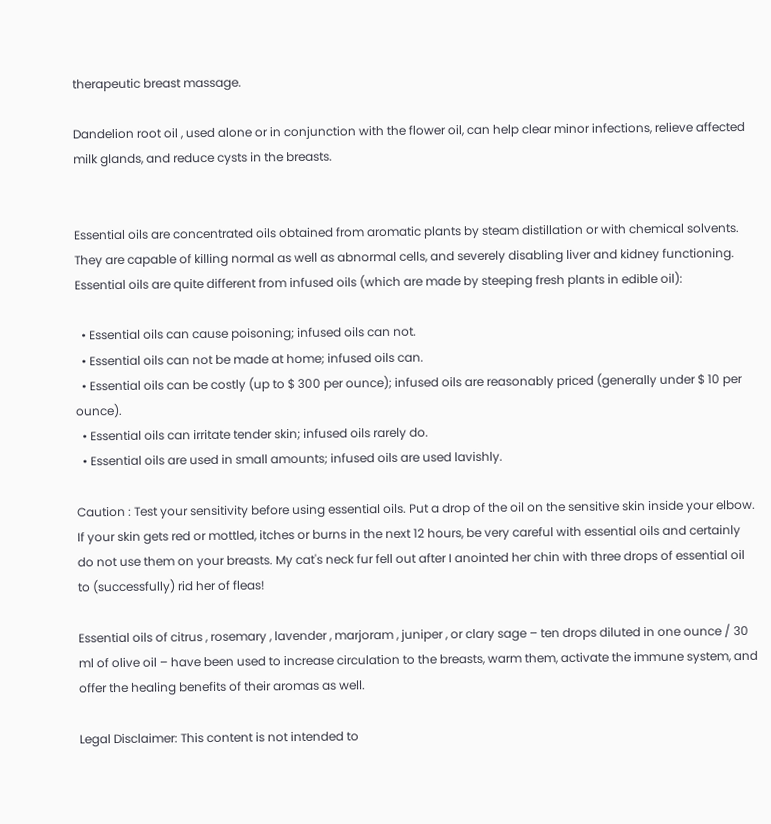therapeutic breast massage.

Dandelion root oil , used alone or in conjunction with the flower oil, can help clear minor infections, relieve affected milk glands, and reduce cysts in the breasts.


Essential oils are concentrated oils obtained from aromatic plants by steam distillation or with chemical solvents. They are capable of killing normal as well as abnormal cells, and severely disabling liver and kidney functioning. Essential oils are quite different from infused oils (which are made by steeping fresh plants in edible oil):

  • Essential oils can cause poisoning; infused oils can not.
  • Essential oils can not be made at home; infused oils can.
  • Essential oils can be costly (up to $ 300 per ounce); infused oils are reasonably priced (generally under $ 10 per ounce).
  • Essential oils can irritate tender skin; infused oils rarely do.
  • Essential oils are used in small amounts; infused oils are used lavishly.

Caution : Test your sensitivity before using essential oils. Put a drop of the oil on the sensitive skin inside your elbow. If your skin gets red or mottled, itches or burns in the next 12 hours, be very careful with essential oils and certainly do not use them on your breasts. My cat's neck fur fell out after I anointed her chin with three drops of essential oil to (successfully) rid her of fleas!

Essential oils of citrus , rosemary , lavender , marjoram , juniper , or clary sage – ten drops diluted in one ounce / 30 ml of olive oil – have been used to increase circulation to the breasts, warm them, activate the immune system, and offer the healing benefits of their aromas as well.

Legal Disclaimer: This content is not intended to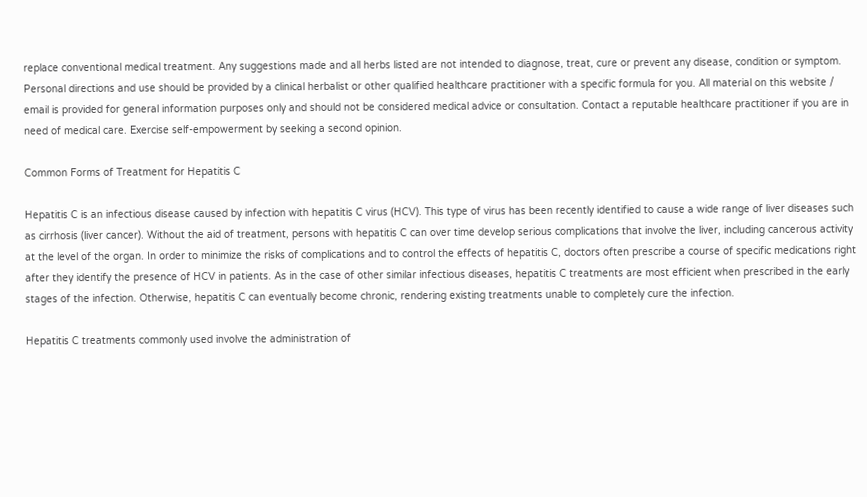replace conventional medical treatment. Any suggestions made and all herbs listed are not intended to diagnose, treat, cure or prevent any disease, condition or symptom. Personal directions and use should be provided by a clinical herbalist or other qualified healthcare practitioner with a specific formula for you. All material on this website / email is provided for general information purposes only and should not be considered medical advice or consultation. Contact a reputable healthcare practitioner if you are in need of medical care. Exercise self-empowerment by seeking a second opinion.

Common Forms of Treatment for Hepatitis C

Hepatitis C is an infectious disease caused by infection with hepatitis C virus (HCV). This type of virus has been recently identified to cause a wide range of liver diseases such as cirrhosis (liver cancer). Without the aid of treatment, persons with hepatitis C can over time develop serious complications that involve the liver, including cancerous activity at the level of the organ. In order to minimize the risks of complications and to control the effects of hepatitis C, doctors often prescribe a course of specific medications right after they identify the presence of HCV in patients. As in the case of other similar infectious diseases, hepatitis C treatments are most efficient when prescribed in the early stages of the infection. Otherwise, hepatitis C can eventually become chronic, rendering existing treatments unable to completely cure the infection.

Hepatitis C treatments commonly used involve the administration of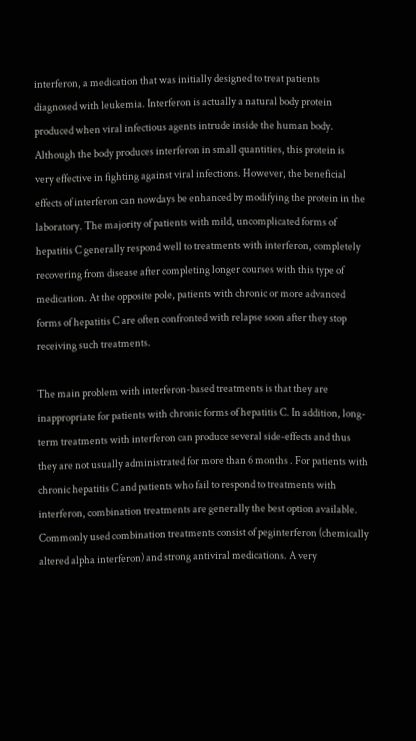interferon, a medication that was initially designed to treat patients diagnosed with leukemia. Interferon is actually a natural body protein produced when viral infectious agents intrude inside the human body. Although the body produces interferon in small quantities, this protein is very effective in fighting against viral infections. However, the beneficial effects of interferon can nowdays be enhanced by modifying the protein in the laboratory. The majority of patients with mild, uncomplicated forms of hepatitis C generally respond well to treatments with interferon, completely recovering from disease after completing longer courses with this type of medication. At the opposite pole, patients with chronic or more advanced forms of hepatitis C are often confronted with relapse soon after they stop receiving such treatments.

The main problem with interferon-based treatments is that they are inappropriate for patients with chronic forms of hepatitis C. In addition, long-term treatments with interferon can produce several side-effects and thus they are not usually administrated for more than 6 months . For patients with chronic hepatitis C and patients who fail to respond to treatments with interferon, combination treatments are generally the best option available. Commonly used combination treatments consist of peginterferon (chemically altered alpha interferon) and strong antiviral medications. A very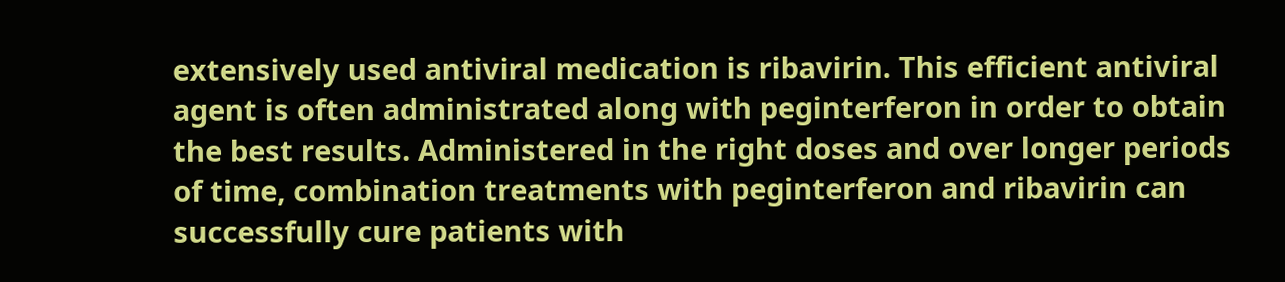extensively used antiviral medication is ribavirin. This efficient antiviral agent is often administrated along with peginterferon in order to obtain the best results. Administered in the right doses and over longer periods of time, combination treatments with peginterferon and ribavirin can successfully cure patients with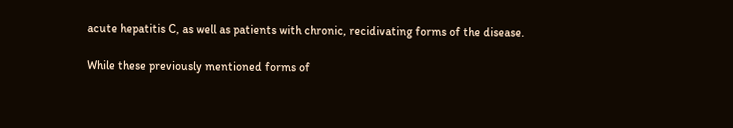acute hepatitis C, as well as patients with chronic, recidivating forms of the disease.

While these previously mentioned forms of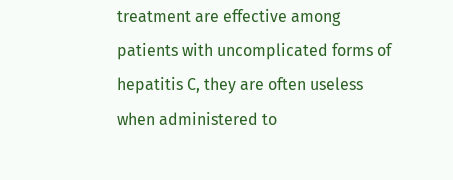treatment are effective among patients with uncomplicated forms of hepatitis C, they are often useless when administered to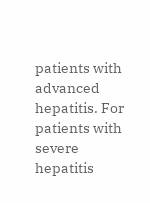patients with advanced hepatitis. For patients with severe hepatitis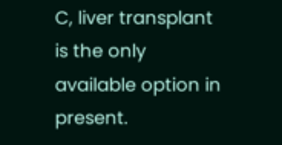C, liver transplant is the only available option in present.